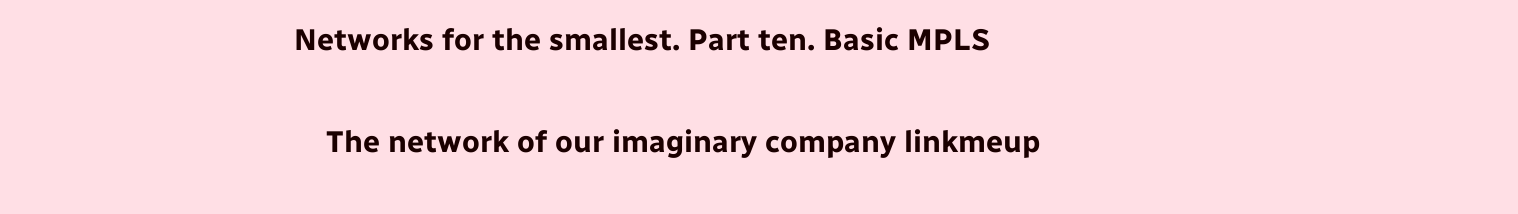Networks for the smallest. Part ten. Basic MPLS

    The network of our imaginary company linkmeup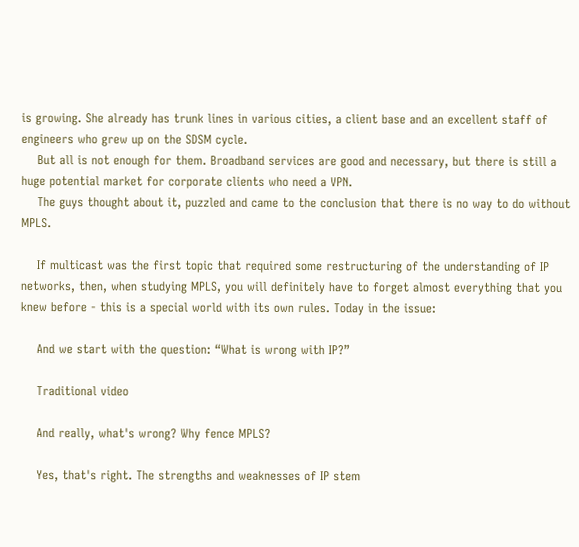is growing. She already has trunk lines in various cities, a client base and an excellent staff of engineers who grew up on the SDSM cycle.
    But all is not enough for them. Broadband services are good and necessary, but there is still a huge potential market for corporate clients who need a VPN.
    The guys thought about it, puzzled and came to the conclusion that there is no way to do without MPLS.

    If multicast was the first topic that required some restructuring of the understanding of IP networks, then, when studying MPLS, you will definitely have to forget almost everything that you knew before - this is a special world with its own rules. Today in the issue:

    And we start with the question: “What is wrong with IP?”

    Traditional video

    And really, what's wrong? Why fence MPLS?

    Yes, that's right. The strengths and weaknesses of IP stem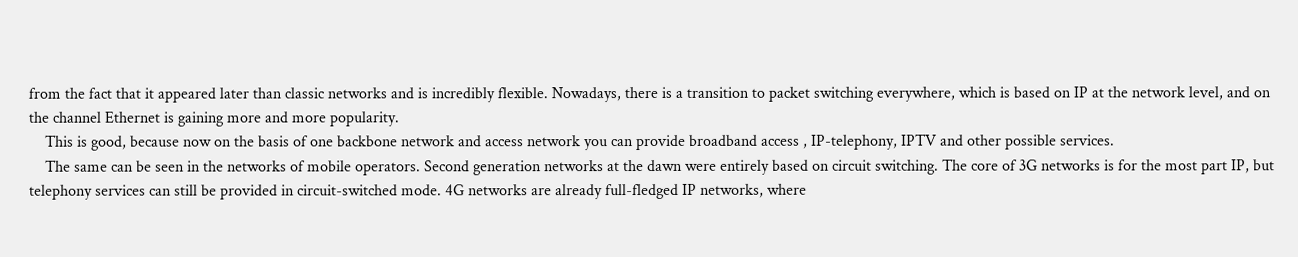from the fact that it appeared later than classic networks and is incredibly flexible. Nowadays, there is a transition to packet switching everywhere, which is based on IP at the network level, and on the channel Ethernet is gaining more and more popularity.
    This is good, because now on the basis of one backbone network and access network you can provide broadband access , IP-telephony, IPTV and other possible services.
    The same can be seen in the networks of mobile operators. Second generation networks at the dawn were entirely based on circuit switching. The core of 3G networks is for the most part IP, but telephony services can still be provided in circuit-switched mode. 4G networks are already full-fledged IP networks, where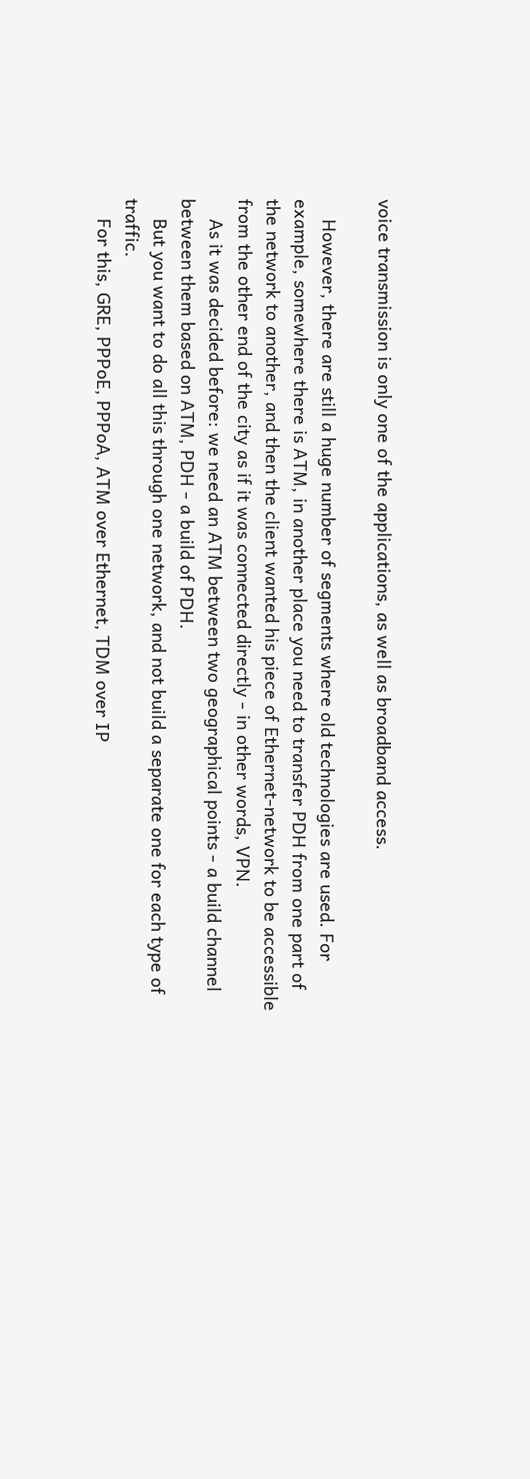voice transmission is only one of the applications, as well as broadband access.

    However, there are still a huge number of segments where old technologies are used. For example, somewhere there is ATM, in another place you need to transfer PDH from one part of the network to another, and then the client wanted his piece of Ethernet-network to be accessible from the other end of the city as if it was connected directly - in other words, VPN.
    As it was decided before: we need an ATM between two geographical points - a build channel between them based on ATM, PDH - a build of PDH.
    But you want to do all this through one network, and not build a separate one for each type of traffic.
    For this, GRE, PPPoE, PPPoA, ATM over Ethernet, TDM over IP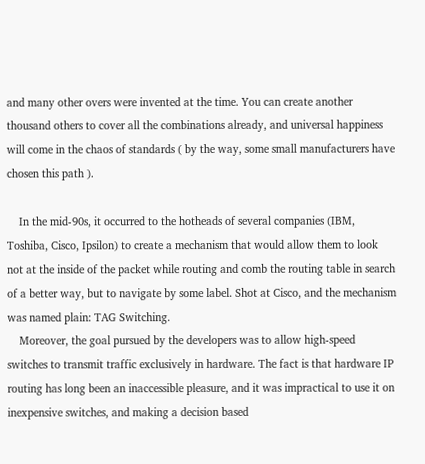and many other overs were invented at the time. You can create another thousand others to cover all the combinations already, and universal happiness will come in the chaos of standards ( by the way, some small manufacturers have chosen this path ).

    In the mid-90s, it occurred to the hotheads of several companies (IBM, Toshiba, Cisco, Ipsilon) to create a mechanism that would allow them to look not at the inside of the packet while routing and comb the routing table in search of a better way, but to navigate by some label. Shot at Cisco, and the mechanism was named plain: TAG Switching.
    Moreover, the goal pursued by the developers was to allow high-speed switches to transmit traffic exclusively in hardware. The fact is that hardware IP routing has long been an inaccessible pleasure, and it was impractical to use it on inexpensive switches, and making a decision based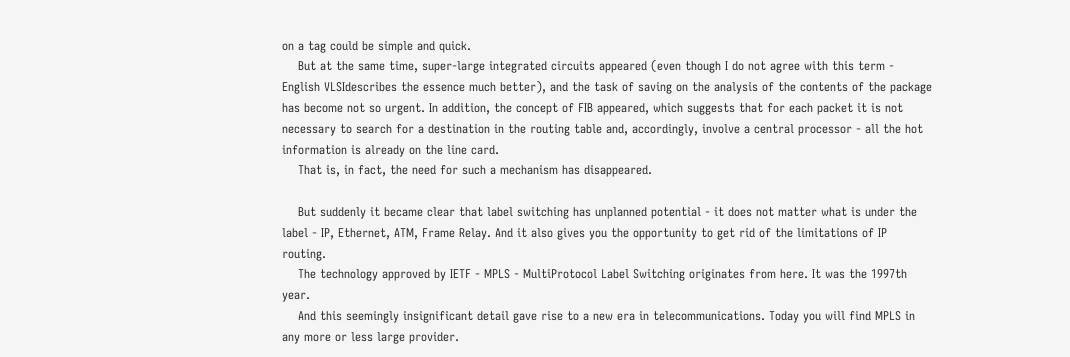on a tag could be simple and quick.
    But at the same time, super-large integrated circuits appeared (even though I do not agree with this term - English VLSIdescribes the essence much better), and the task of saving on the analysis of the contents of the package has become not so urgent. In addition, the concept of FIB appeared, which suggests that for each packet it is not necessary to search for a destination in the routing table and, accordingly, involve a central processor - all the hot information is already on the line card.
    That is, in fact, the need for such a mechanism has disappeared.

    But suddenly it became clear that label switching has unplanned potential - it does not matter what is under the label - IP, Ethernet, ATM, Frame Relay. And it also gives you the opportunity to get rid of the limitations of IP routing.
    The technology approved by IETF - MPLS - MultiProtocol Label Switching originates from here. It was the 1997th year.
    And this seemingly insignificant detail gave rise to a new era in telecommunications. Today you will find MPLS in any more or less large provider.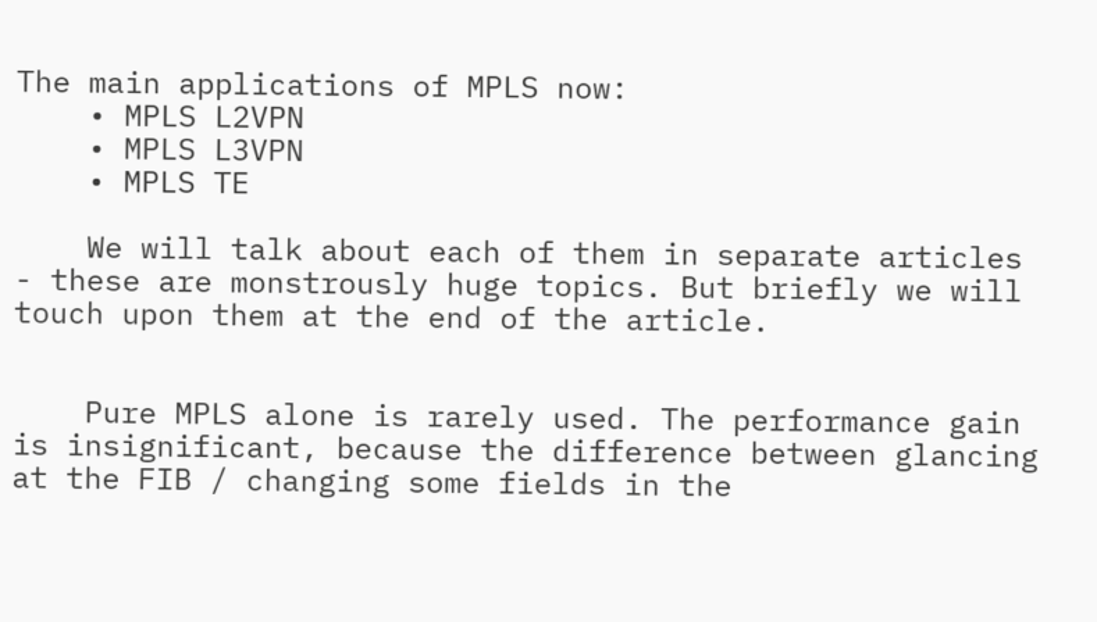The main applications of MPLS now:
    • MPLS L2VPN
    • MPLS L3VPN
    • MPLS TE

    We will talk about each of them in separate articles - these are monstrously huge topics. But briefly we will touch upon them at the end of the article.


    Pure MPLS alone is rarely used. The performance gain is insignificant, because the difference between glancing at the FIB / changing some fields in the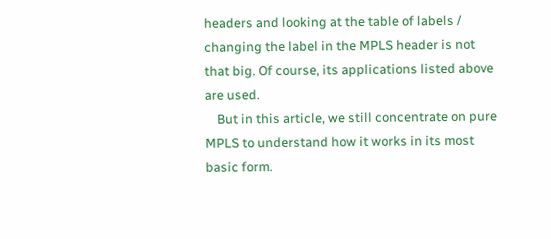headers and looking at the table of labels / changing the label in the MPLS header is not that big. Of course, its applications listed above are used.
    But in this article, we still concentrate on pure MPLS to understand how it works in its most basic form.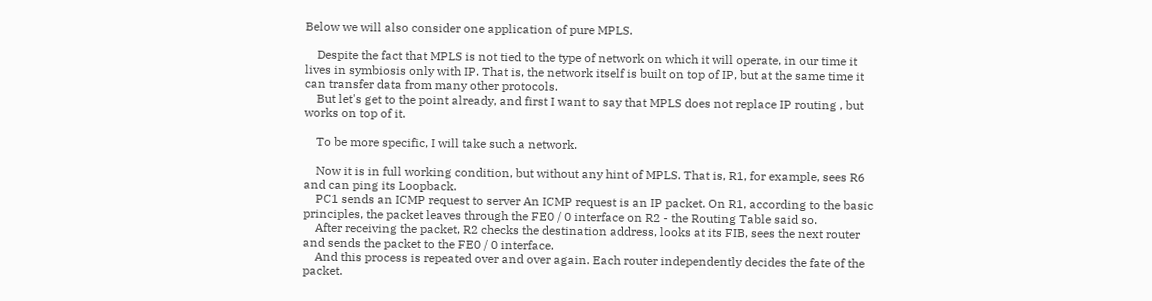Below we will also consider one application of pure MPLS.

    Despite the fact that MPLS is not tied to the type of network on which it will operate, in our time it lives in symbiosis only with IP. That is, the network itself is built on top of IP, but at the same time it can transfer data from many other protocols.
    But let's get to the point already, and first I want to say that MPLS does not replace IP routing , but works on top of it.

    To be more specific, I will take such a network.

    Now it is in full working condition, but without any hint of MPLS. That is, R1, for example, sees R6 and can ping its Loopback.
    PC1 sends an ICMP request to server An ICMP request is an IP packet. On R1, according to the basic principles, the packet leaves through the FE0 / 0 interface on R2 - the Routing Table said so.
    After receiving the packet, R2 checks the destination address, looks at its FIB, sees the next router and sends the packet to the FE0 / 0 interface.
    And this process is repeated over and over again. Each router independently decides the fate of the packet.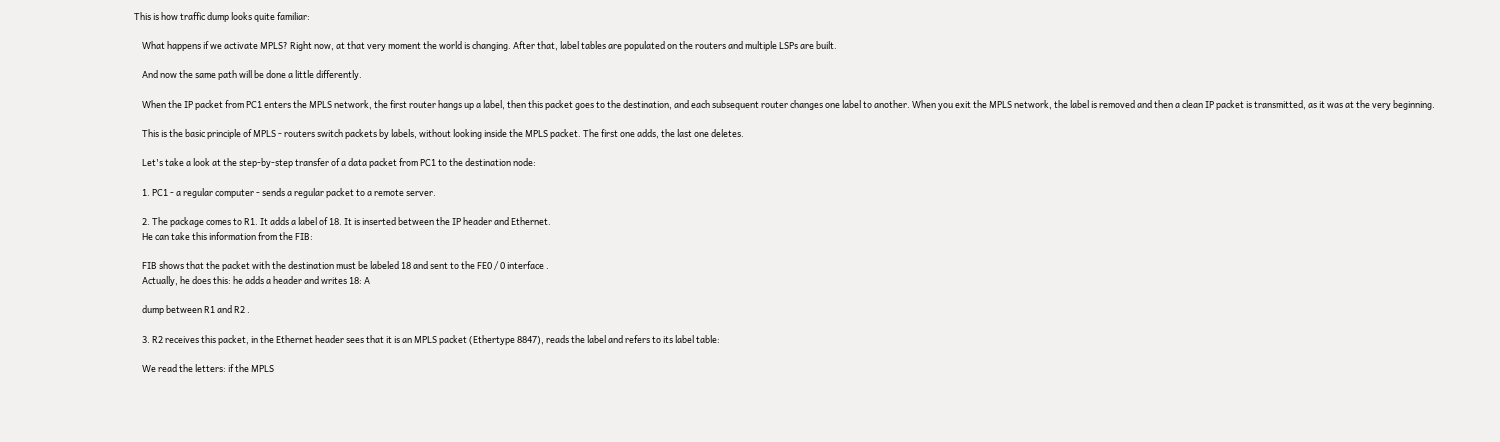This is how traffic dump looks quite familiar:

    What happens if we activate MPLS? Right now, at that very moment the world is changing. After that, label tables are populated on the routers and multiple LSPs are built.

    And now the same path will be done a little differently.

    When the IP packet from PC1 enters the MPLS network, the first router hangs up a label, then this packet goes to the destination, and each subsequent router changes one label to another. When you exit the MPLS network, the label is removed and then a clean IP packet is transmitted, as it was at the very beginning.

    This is the basic principle of MPLS - routers switch packets by labels, without looking inside the MPLS packet. The first one adds, the last one deletes.

    Let's take a look at the step-by-step transfer of a data packet from PC1 to the destination node:

    1. PC1 - a regular computer - sends a regular packet to a remote server.

    2. The package comes to R1. It adds a label of 18. It is inserted between the IP header and Ethernet.
    He can take this information from the FIB:

    FIB shows that the packet with the destination must be labeled 18 and sent to the FE0 / 0 interface .
    Actually, he does this: he adds a header and writes 18: A

    dump between R1 and R2 .

    3. R2 receives this packet, in the Ethernet header sees that it is an MPLS packet (Ethertype 8847), reads the label and refers to its label table:

    We read the letters: if the MPLS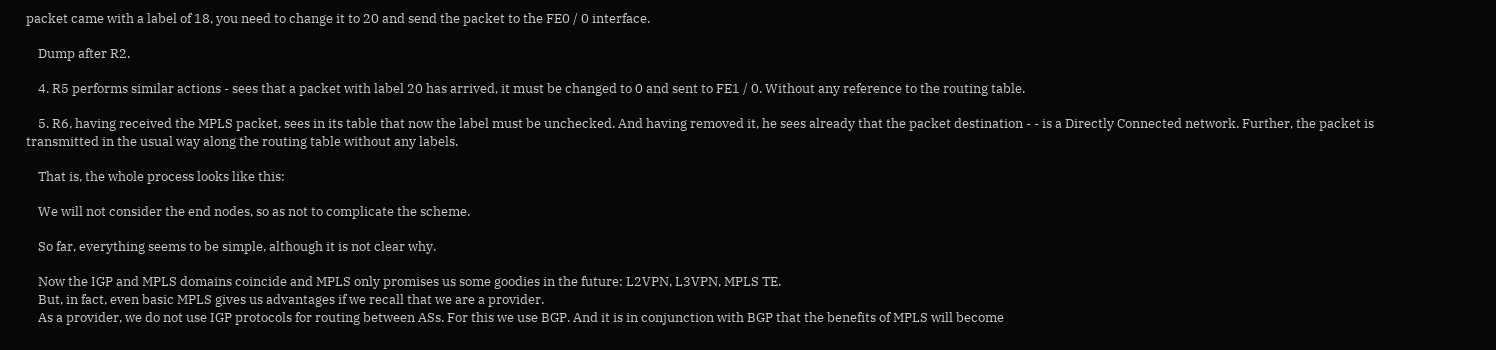packet came with a label of 18, you need to change it to 20 and send the packet to the FE0 / 0 interface.

    Dump after R2.

    4. R5 performs similar actions - sees that a packet with label 20 has arrived, it must be changed to 0 and sent to FE1 / 0. Without any reference to the routing table.

    5. R6, having received the MPLS packet, sees in its table that now the label must be unchecked. And having removed it, he sees already that the packet destination - - is a Directly Connected network. Further, the packet is transmitted in the usual way along the routing table without any labels.

    That is, the whole process looks like this:

    We will not consider the end nodes, so as not to complicate the scheme.

    So far, everything seems to be simple, although it is not clear why.

    Now the IGP and MPLS domains coincide and MPLS only promises us some goodies in the future: L2VPN, L3VPN, MPLS TE.
    But, in fact, even basic MPLS gives us advantages if we recall that we are a provider.
    As a provider, we do not use IGP protocols for routing between ASs. For this we use BGP. And it is in conjunction with BGP that the benefits of MPLS will become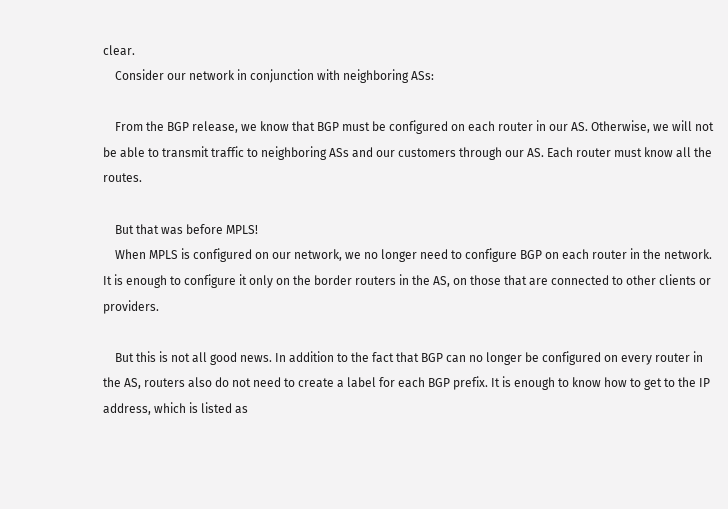clear.
    Consider our network in conjunction with neighboring ASs:

    From the BGP release, we know that BGP must be configured on each router in our AS. Otherwise, we will not be able to transmit traffic to neighboring ASs and our customers through our AS. Each router must know all the routes.

    But that was before MPLS!
    When MPLS is configured on our network, we no longer need to configure BGP on each router in the network. It is enough to configure it only on the border routers in the AS, on those that are connected to other clients or providers.

    But this is not all good news. In addition to the fact that BGP can no longer be configured on every router in the AS, routers also do not need to create a label for each BGP prefix. It is enough to know how to get to the IP address, which is listed as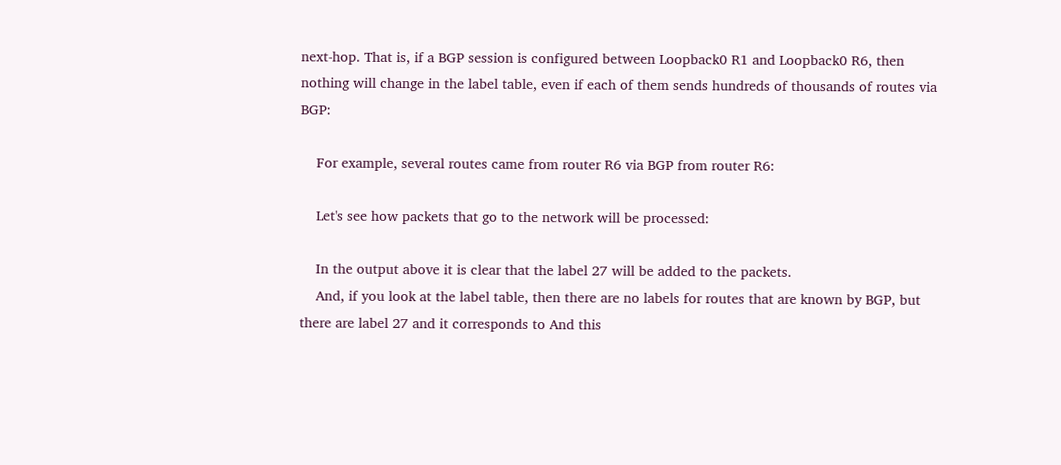next-hop. That is, if a BGP session is configured between Loopback0 R1 and Loopback0 R6, then nothing will change in the label table, even if each of them sends hundreds of thousands of routes via BGP:

    For example, several routes came from router R6 via BGP from router R6:

    Let's see how packets that go to the network will be processed:

    In the output above it is clear that the label 27 will be added to the packets.
    And, if you look at the label table, then there are no labels for routes that are known by BGP, but there are label 27 and it corresponds to And this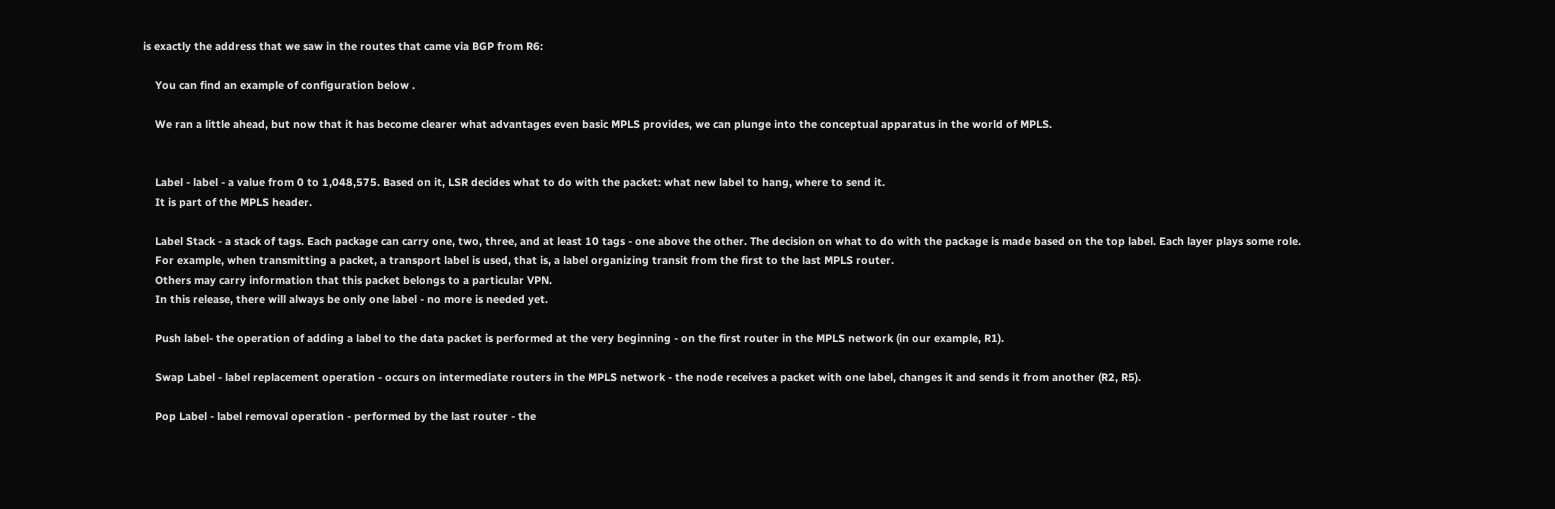is exactly the address that we saw in the routes that came via BGP from R6:

    You can find an example of configuration below .

    We ran a little ahead, but now that it has become clearer what advantages even basic MPLS provides, we can plunge into the conceptual apparatus in the world of MPLS.


    Label - label - a value from 0 to 1,048,575. Based on it, LSR decides what to do with the packet: what new label to hang, where to send it.
    It is part of the MPLS header.

    Label Stack - a stack of tags. Each package can carry one, two, three, and at least 10 tags - one above the other. The decision on what to do with the package is made based on the top label. Each layer plays some role.
    For example, when transmitting a packet, a transport label is used, that is, a label organizing transit from the first to the last MPLS router.
    Others may carry information that this packet belongs to a particular VPN.
    In this release, there will always be only one label - no more is needed yet.

    Push label- the operation of adding a label to the data packet is performed at the very beginning - on the first router in the MPLS network (in our example, R1).

    Swap Label - label replacement operation - occurs on intermediate routers in the MPLS network - the node receives a packet with one label, changes it and sends it from another (R2, R5).

    Pop Label - label removal operation - performed by the last router - the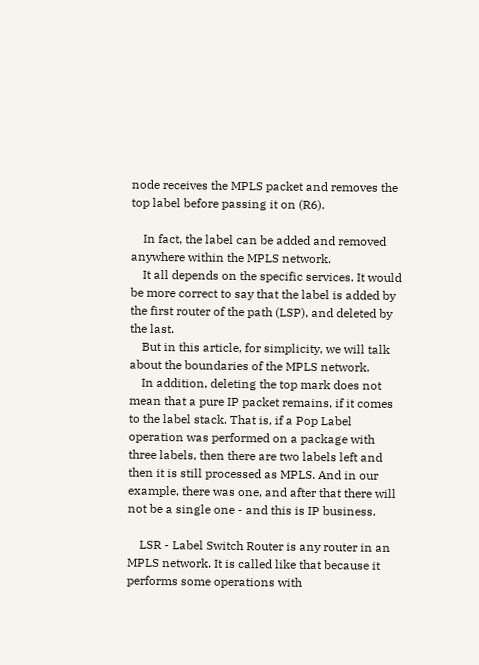node receives the MPLS packet and removes the top label before passing it on (R6).

    In fact, the label can be added and removed anywhere within the MPLS network.
    It all depends on the specific services. It would be more correct to say that the label is added by the first router of the path (LSP), and deleted by the last.
    But in this article, for simplicity, we will talk about the boundaries of the MPLS network.
    In addition, deleting the top mark does not mean that a pure IP packet remains, if it comes to the label stack. That is, if a Pop Label operation was performed on a package with three labels, then there are two labels left and then it is still processed as MPLS. And in our example, there was one, and after that there will not be a single one - and this is IP business.

    LSR - Label Switch Router is any router in an MPLS network. It is called like that because it performs some operations with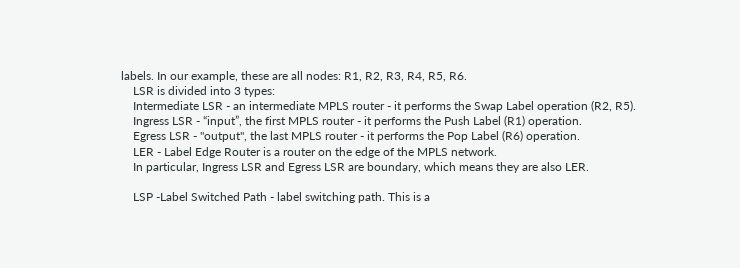labels. In our example, these are all nodes: R1, R2, R3, R4, R5, R6.
    LSR is divided into 3 types:
    Intermediate LSR - an intermediate MPLS router - it performs the Swap Label operation (R2, R5).
    Ingress LSR - “input”, the first MPLS router - it performs the Push Label (R1) operation.
    Egress LSR - "output", the last MPLS router - it performs the Pop Label (R6) operation.
    LER - Label Edge Router is a router on the edge of the MPLS network.
    In particular, Ingress LSR and Egress LSR are boundary, which means they are also LER.

    LSP -Label Switched Path - label switching path. This is a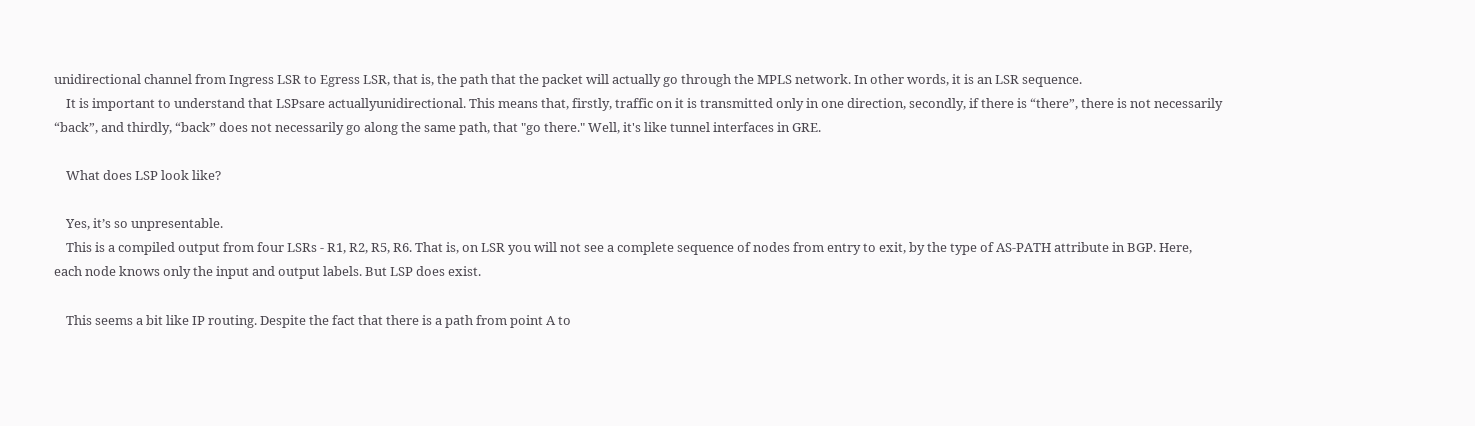unidirectional channel from Ingress LSR to Egress LSR, that is, the path that the packet will actually go through the MPLS network. In other words, it is an LSR sequence.
    It is important to understand that LSPsare actuallyunidirectional. This means that, firstly, traffic on it is transmitted only in one direction, secondly, if there is “there”, there is not necessarily “back”, and thirdly, “back” does not necessarily go along the same path, that "go there." Well, it's like tunnel interfaces in GRE.

    What does LSP look like?

    Yes, it’s so unpresentable.
    This is a compiled output from four LSRs - R1, R2, R5, R6. That is, on LSR you will not see a complete sequence of nodes from entry to exit, by the type of AS-PATH attribute in BGP. Here, each node knows only the input and output labels. But LSP does exist.

    This seems a bit like IP routing. Despite the fact that there is a path from point A to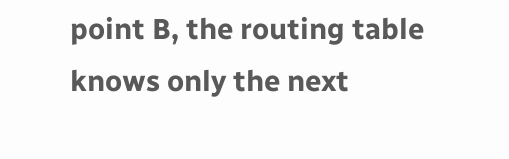point B, the routing table knows only the next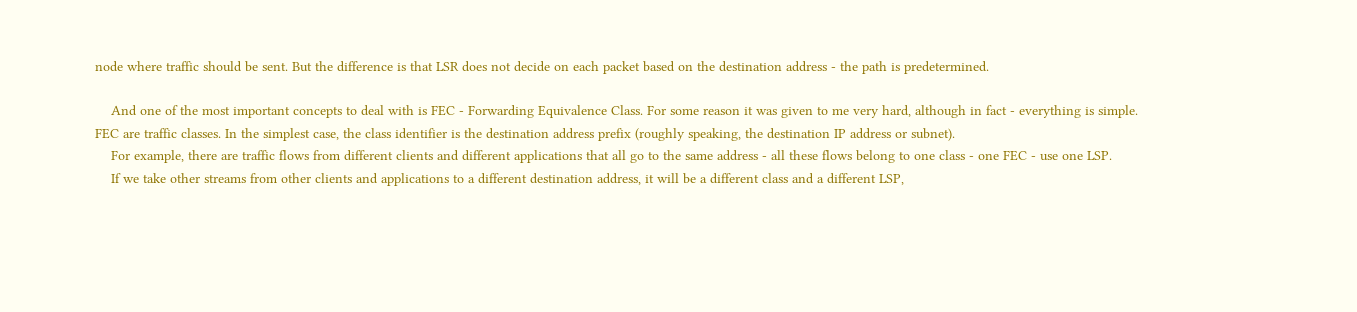node where traffic should be sent. But the difference is that LSR does not decide on each packet based on the destination address - the path is predetermined.

    And one of the most important concepts to deal with is FEC - Forwarding Equivalence Class. For some reason it was given to me very hard, although in fact - everything is simple. FEC are traffic classes. In the simplest case, the class identifier is the destination address prefix (roughly speaking, the destination IP address or subnet).
    For example, there are traffic flows from different clients and different applications that all go to the same address - all these flows belong to one class - one FEC - use one LSP.
    If we take other streams from other clients and applications to a different destination address, it will be a different class and a different LSP,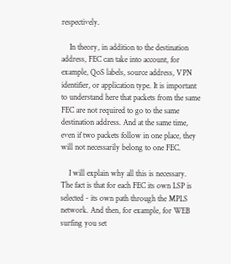respectively.

    In theory, in addition to the destination address, FEC can take into account, for example, QoS labels, source address, VPN identifier, or application type. It is important to understand here that packets from the same FEC are not required to go to the same destination address. And at the same time, even if two packets follow in one place, they will not necessarily belong to one FEC.

    I will explain why all this is necessary. The fact is that for each FEC its own LSP is selected - its own path through the MPLS network. And then, for example, for WEB surfing you set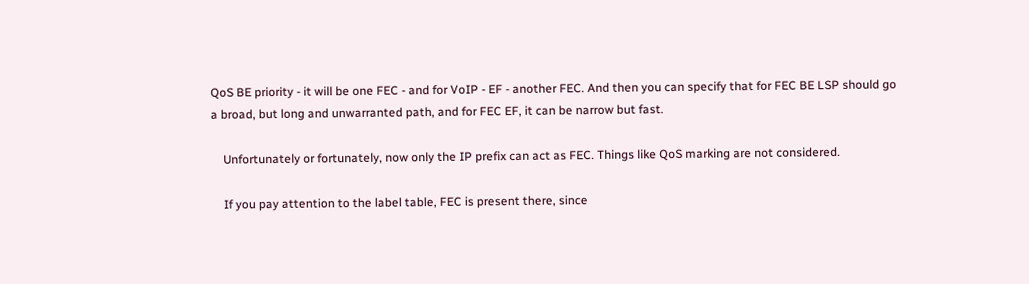QoS BE priority - it will be one FEC - and for VoIP - EF - another FEC. And then you can specify that for FEC BE LSP should go a broad, but long and unwarranted path, and for FEC EF, it can be narrow but fast.

    Unfortunately or fortunately, now only the IP prefix can act as FEC. Things like QoS marking are not considered.

    If you pay attention to the label table, FEC is present there, since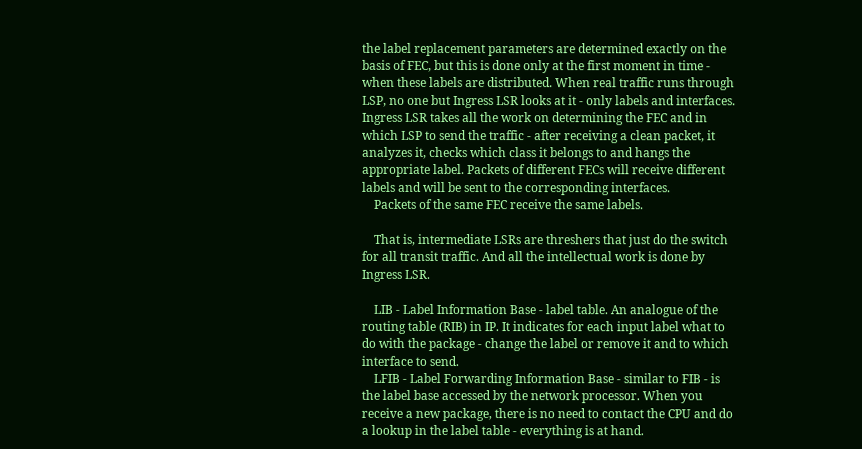the label replacement parameters are determined exactly on the basis of FEC, but this is done only at the first moment in time - when these labels are distributed. When real traffic runs through LSP, no one but Ingress LSR looks at it - only labels and interfaces. Ingress LSR takes all the work on determining the FEC and in which LSP to send the traffic - after receiving a clean packet, it analyzes it, checks which class it belongs to and hangs the appropriate label. Packets of different FECs will receive different labels and will be sent to the corresponding interfaces.
    Packets of the same FEC receive the same labels.

    That is, intermediate LSRs are threshers that just do the switch for all transit traffic. And all the intellectual work is done by Ingress LSR.

    LIB - Label Information Base - label table. An analogue of the routing table (RIB) in IP. It indicates for each input label what to do with the package - change the label or remove it and to which interface to send.
    LFIB - Label Forwarding Information Base - similar to FIB - is the label base accessed by the network processor. When you receive a new package, there is no need to contact the CPU and do a lookup in the label table - everything is at hand.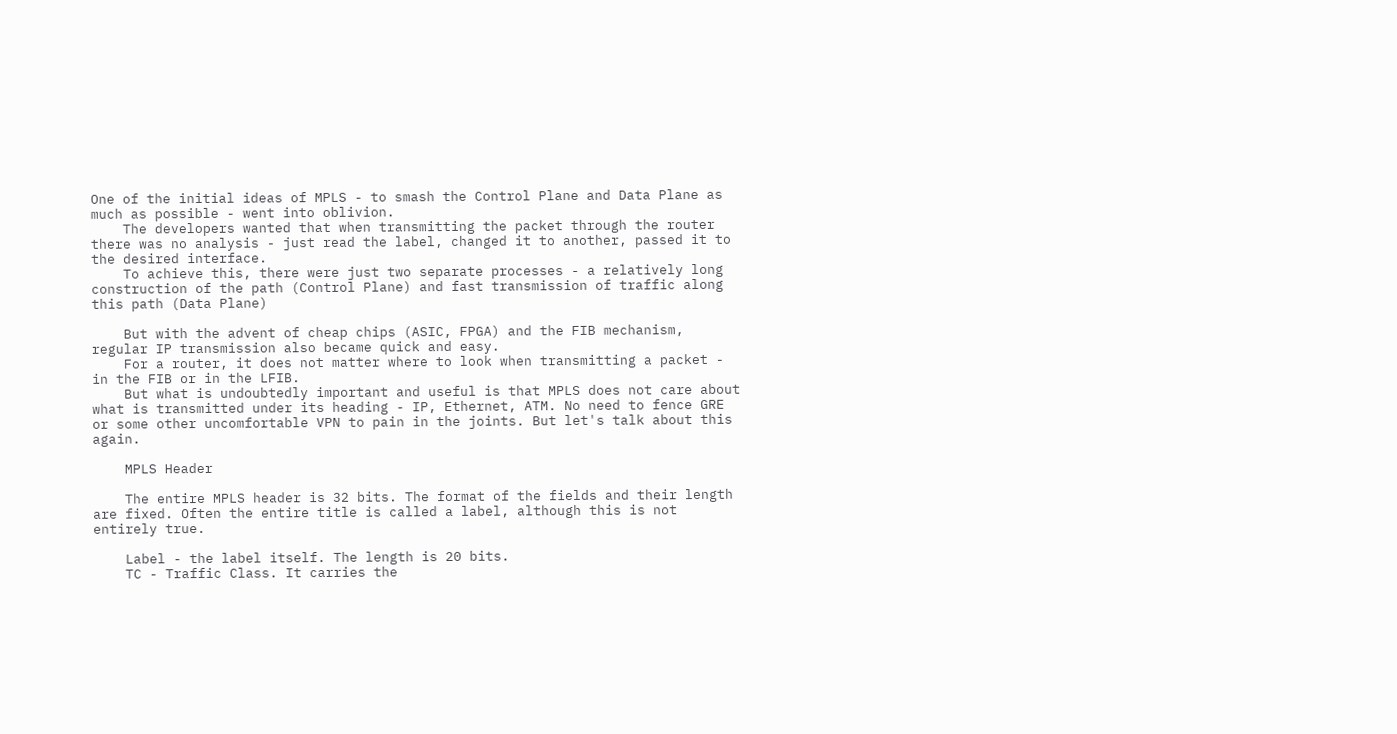One of the initial ideas of MPLS - to smash the Control Plane and Data Plane as much as possible - went into oblivion.
    The developers wanted that when transmitting the packet through the router there was no analysis - just read the label, changed it to another, passed it to the desired interface.
    To achieve this, there were just two separate processes - a relatively long construction of the path (Control Plane) and fast transmission of traffic along this path (Data Plane)

    But with the advent of cheap chips (ASIC, FPGA) and the FIB mechanism, regular IP transmission also became quick and easy.
    For a router, it does not matter where to look when transmitting a packet - in the FIB or in the LFIB.
    But what is undoubtedly important and useful is that MPLS does not care about what is transmitted under its heading - IP, Ethernet, ATM. No need to fence GRE or some other uncomfortable VPN to pain in the joints. But let's talk about this again.

    MPLS Header

    The entire MPLS header is 32 bits. The format of the fields and their length are fixed. Often the entire title is called a label, although this is not entirely true.

    Label - the label itself. The length is 20 bits.
    TC - Traffic Class. It carries the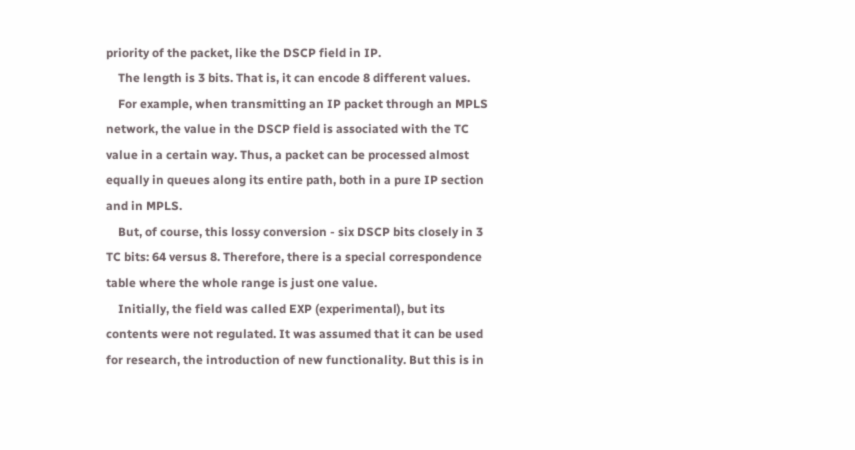priority of the packet, like the DSCP field in IP.
    The length is 3 bits. That is, it can encode 8 different values.
    For example, when transmitting an IP packet through an MPLS network, the value in the DSCP field is associated with the TC value in a certain way. Thus, a packet can be processed almost equally in queues along its entire path, both in a pure IP section and in MPLS.
    But, of course, this lossy conversion - six DSCP bits closely in 3 TC bits: 64 versus 8. Therefore, there is a special correspondence table where the whole range is just one value.
    Initially, the field was called EXP (experimental), but its contents were not regulated. It was assumed that it can be used for research, the introduction of new functionality. But this is in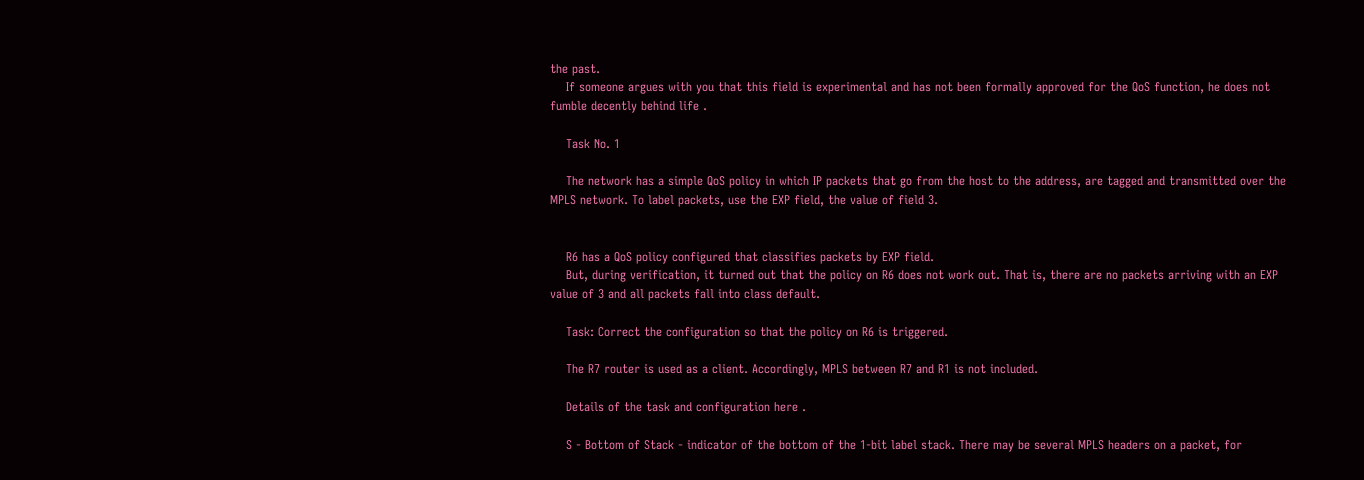the past.
    If someone argues with you that this field is experimental and has not been formally approved for the QoS function, he does not fumble decently behind life .

    Task No. 1

    The network has a simple QoS policy in which IP packets that go from the host to the address, are tagged and transmitted over the MPLS network. To label packets, use the EXP field, the value of field 3.


    R6 has a QoS policy configured that classifies packets by EXP field.
    But, during verification, it turned out that the policy on R6 does not work out. That is, there are no packets arriving with an EXP value of 3 and all packets fall into class default.

    Task: Correct the configuration so that the policy on R6 is triggered.

    The R7 router is used as a client. Accordingly, MPLS between R7 and R1 is not included.

    Details of the task and configuration here .

    S - Bottom of Stack - indicator of the bottom of the 1-bit label stack. There may be several MPLS headers on a packet, for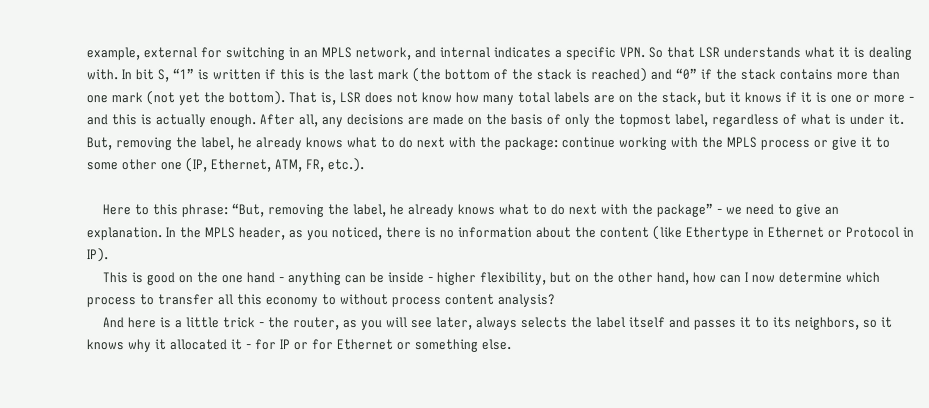example, external for switching in an MPLS network, and internal indicates a specific VPN. So that LSR understands what it is dealing with. In bit S, “1” is written if this is the last mark (the bottom of the stack is reached) and “0” if the stack contains more than one mark (not yet the bottom). That is, LSR does not know how many total labels are on the stack, but it knows if it is one or more - and this is actually enough. After all, any decisions are made on the basis of only the topmost label, regardless of what is under it. But, removing the label, he already knows what to do next with the package: continue working with the MPLS process or give it to some other one (IP, Ethernet, ATM, FR, etc.).

    Here to this phrase: “But, removing the label, he already knows what to do next with the package” - we need to give an explanation. In the MPLS header, as you noticed, there is no information about the content (like Ethertype in Ethernet or Protocol in IP).
    This is good on the one hand - anything can be inside - higher flexibility, but on the other hand, how can I now determine which process to transfer all this economy to without process content analysis?
    And here is a little trick - the router, as you will see later, always selects the label itself and passes it to its neighbors, so it knows why it allocated it - for IP or for Ethernet or something else.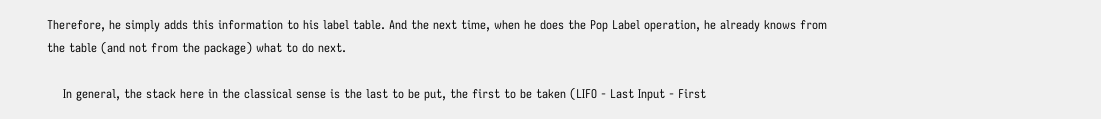Therefore, he simply adds this information to his label table. And the next time, when he does the Pop Label operation, he already knows from the table (and not from the package) what to do next.

    In general, the stack here in the classical sense is the last to be put, the first to be taken (LIFO - Last Input - First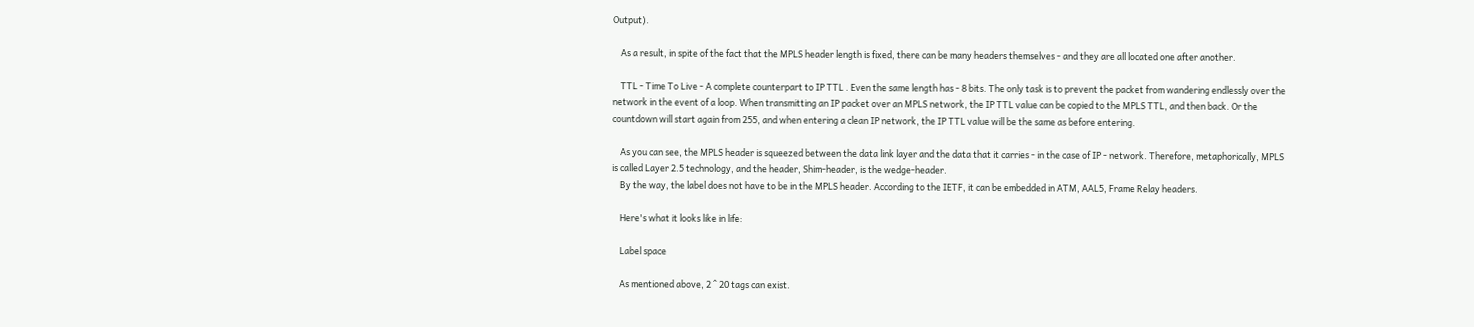Output).

    As a result, in spite of the fact that the MPLS header length is fixed, there can be many headers themselves - and they are all located one after another.

    TTL - Time To Live - A complete counterpart to IP TTL . Even the same length has - 8 bits. The only task is to prevent the packet from wandering endlessly over the network in the event of a loop. When transmitting an IP packet over an MPLS network, the IP TTL value can be copied to the MPLS TTL, and then back. Or the countdown will start again from 255, and when entering a clean IP network, the IP TTL value will be the same as before entering.

    As you can see, the MPLS header is squeezed between the data link layer and the data that it carries - in the case of IP - network. Therefore, metaphorically, MPLS is called Layer 2.5 technology, and the header, Shim-header, is the wedge-header.
    By the way, the label does not have to be in the MPLS header. According to the IETF, it can be embedded in ATM, AAL5, Frame Relay headers.

    Here's what it looks like in life:

    Label space

    As mentioned above, 2 ^ 20 tags can exist.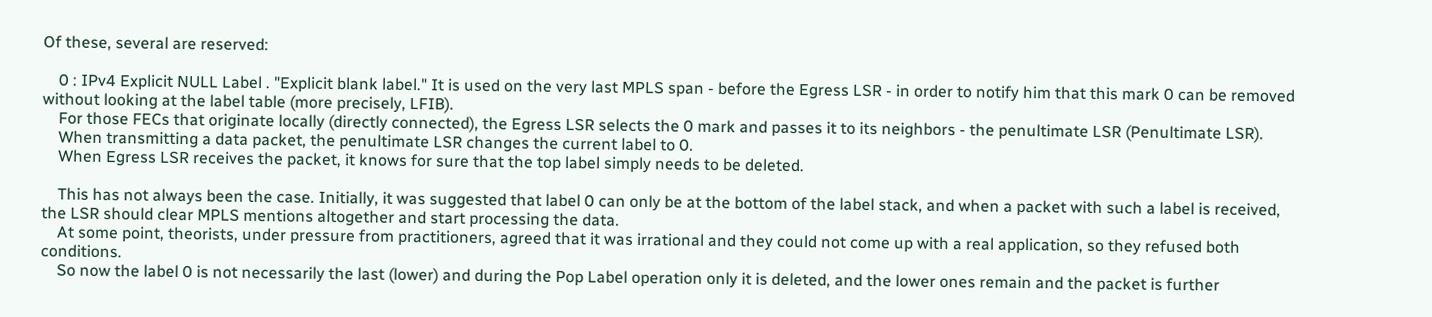Of these, several are reserved:

    0 : IPv4 Explicit NULL Label . "Explicit blank label." It is used on the very last MPLS span - before the Egress LSR - in order to notify him that this mark 0 can be removed without looking at the label table (more precisely, LFIB).
    For those FECs that originate locally (directly connected), the Egress LSR selects the 0 mark and passes it to its neighbors - the penultimate LSR (Penultimate LSR).
    When transmitting a data packet, the penultimate LSR changes the current label to 0.
    When Egress LSR receives the packet, it knows for sure that the top label simply needs to be deleted.

    This has not always been the case. Initially, it was suggested that label 0 can only be at the bottom of the label stack, and when a packet with such a label is received, the LSR should clear MPLS mentions altogether and start processing the data.
    At some point, theorists, under pressure from practitioners, agreed that it was irrational and they could not come up with a real application, so they refused both conditions.
    So now the label 0 is not necessarily the last (lower) and during the Pop Label operation only it is deleted, and the lower ones remain and the packet is further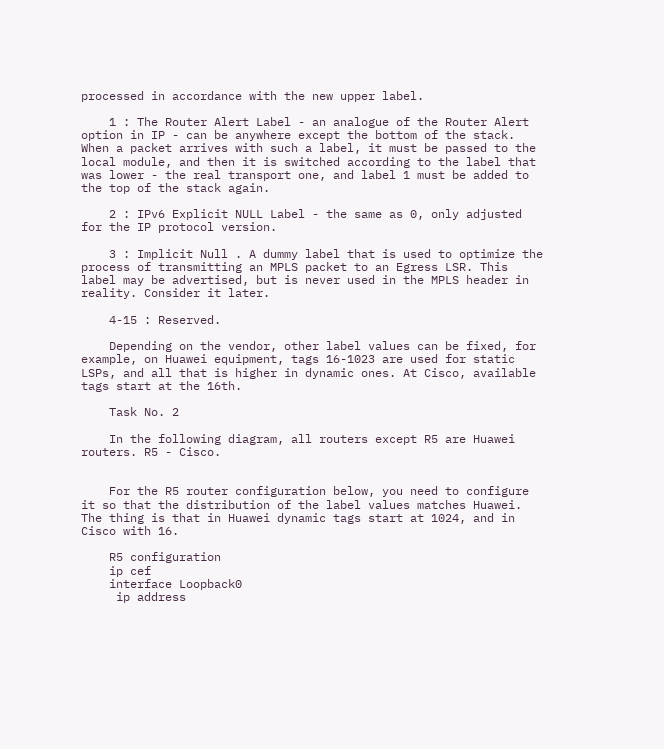processed in accordance with the new upper label.

    1 : The Router Alert Label - an analogue of the Router Alert option in IP - can be anywhere except the bottom of the stack. When a packet arrives with such a label, it must be passed to the local module, and then it is switched according to the label that was lower - the real transport one, and label 1 must be added to the top of the stack again.

    2 : IPv6 Explicit NULL Label - the same as 0, only adjusted for the IP protocol version.

    3 : Implicit Null . A dummy label that is used to optimize the process of transmitting an MPLS packet to an Egress LSR. This label may be advertised, but is never used in the MPLS header in reality. Consider it later.

    4-15 : Reserved.

    Depending on the vendor, other label values can be fixed, for example, on Huawei equipment, tags 16-1023 are used for static LSPs, and all that is higher in dynamic ones. At Cisco, available tags start at the 16th.

    Task No. 2

    In the following diagram, all routers except R5 are Huawei routers. R5 - Cisco.


    For the R5 router configuration below, you need to configure it so that the distribution of the label values matches Huawei. The thing is that in Huawei dynamic tags start at 1024, and in Cisco with 16.

    R5 configuration
    ip cef
    interface Loopback0
     ip address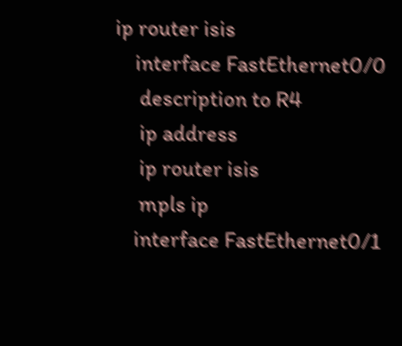ip router isis
    interface FastEthernet0/0
     description to R4
     ip address
     ip router isis
     mpls ip
    interface FastEthernet0/1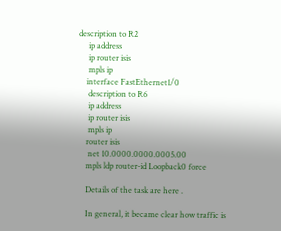description to R2
     ip address
     ip router isis
     mpls ip
    interface FastEthernet1/0
     description to R6
     ip address
     ip router isis
     mpls ip
    router isis
     net 10.0000.0000.0005.00
    mpls ldp router-id Loopback0 force

    Details of the task are here .

    In general, it became clear how traffic is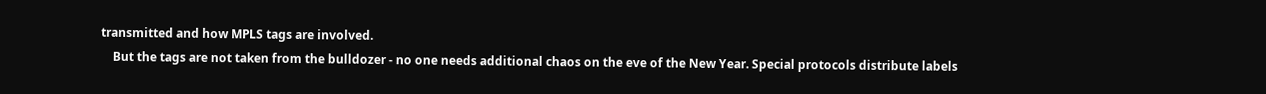transmitted and how MPLS tags are involved.
    But the tags are not taken from the bulldozer - no one needs additional chaos on the eve of the New Year. Special protocols distribute labels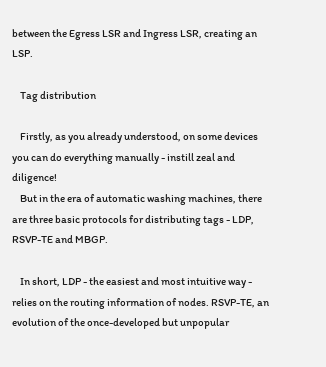between the Egress LSR and Ingress LSR, creating an LSP.

    Tag distribution

    Firstly, as you already understood, on some devices you can do everything manually - instill zeal and diligence!
    But in the era of automatic washing machines, there are three basic protocols for distributing tags - LDP, RSVP-TE and MBGP.

    In short, LDP - the easiest and most intuitive way - relies on the routing information of nodes. RSVP-TE, an evolution of the once-developed but unpopular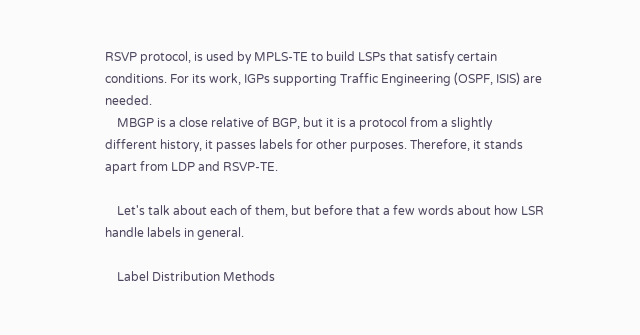RSVP protocol, is used by MPLS-TE to build LSPs that satisfy certain conditions. For its work, IGPs supporting Traffic Engineering (OSPF, ISIS) are needed.
    MBGP is a close relative of BGP, but it is a protocol from a slightly different history, it passes labels for other purposes. Therefore, it stands apart from LDP and RSVP-TE.

    Let's talk about each of them, but before that a few words about how LSR handle labels in general.

    Label Distribution Methods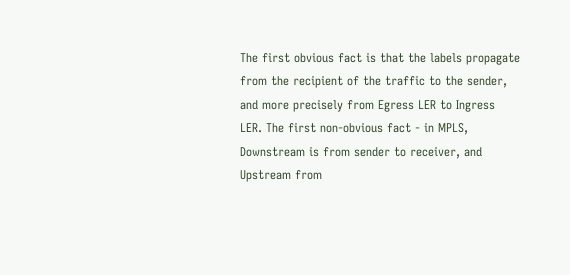The first obvious fact is that the labels propagate from the recipient of the traffic to the sender, and more precisely from Egress LER to Ingress LER. The first non-obvious fact - in MPLS, Downstream is from sender to receiver, and Upstream from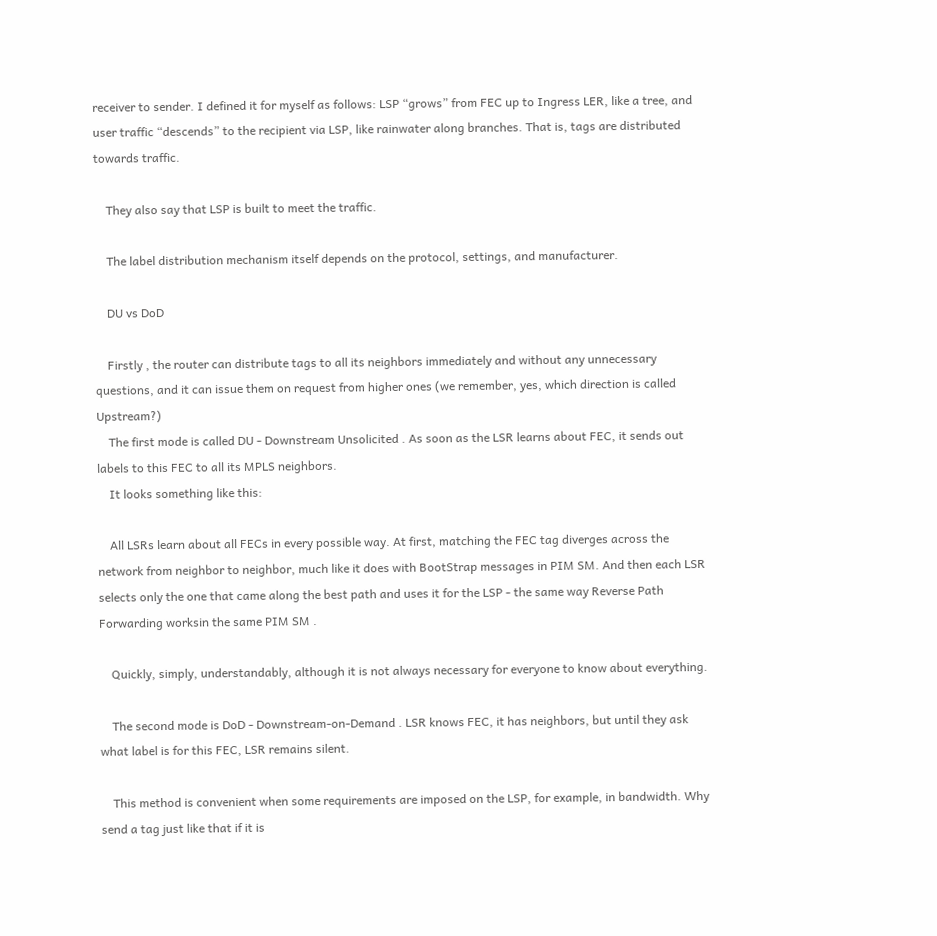receiver to sender. I defined it for myself as follows: LSP “grows” from FEC up to Ingress LER, like a tree, and user traffic “descends” to the recipient via LSP, like rainwater along branches. That is, tags are distributed towards traffic.

    They also say that LSP is built to meet the traffic.

    The label distribution mechanism itself depends on the protocol, settings, and manufacturer.

    DU vs DoD

    Firstly , the router can distribute tags to all its neighbors immediately and without any unnecessary questions, and it can issue them on request from higher ones (we remember, yes, which direction is called Upstream?)
    The first mode is called DU - Downstream Unsolicited . As soon as the LSR learns about FEC, it sends out labels to this FEC to all its MPLS neighbors.
    It looks something like this:

    All LSRs learn about all FECs in every possible way. At first, matching the FEC tag diverges across the network from neighbor to neighbor, much like it does with BootStrap messages in PIM SM. And then each LSR selects only the one that came along the best path and uses it for the LSP - the same way Reverse Path Forwarding worksin the same PIM SM .

    Quickly, simply, understandably, although it is not always necessary for everyone to know about everything.

    The second mode is DoD - Downstream-on-Demand . LSR knows FEC, it has neighbors, but until they ask what label is for this FEC, LSR remains silent.

    This method is convenient when some requirements are imposed on the LSP, for example, in bandwidth. Why send a tag just like that if it is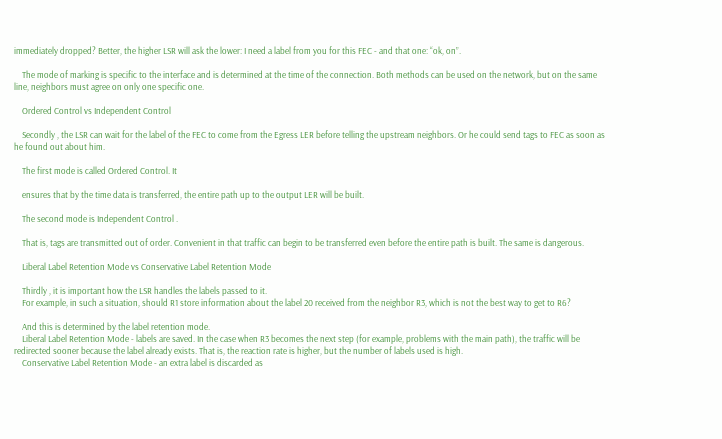immediately dropped? Better, the higher LSR will ask the lower: I need a label from you for this FEC - and that one: “ok, on”.

    The mode of marking is specific to the interface and is determined at the time of the connection. Both methods can be used on the network, but on the same line, neighbors must agree on only one specific one.

    Ordered Control vs Independent Control

    Secondly , the LSR can wait for the label of the FEC to come from the Egress LER before telling the upstream neighbors. Or he could send tags to FEC as soon as he found out about him.

    The first mode is called Ordered Control. It

    ensures that by the time data is transferred, the entire path up to the output LER will be built.

    The second mode is Independent Control .

    That is, tags are transmitted out of order. Convenient in that traffic can begin to be transferred even before the entire path is built. The same is dangerous.

    Liberal Label Retention Mode vs Conservative Label Retention Mode

    Thirdly , it is important how the LSR handles the labels passed to it.
    For example, in such a situation, should R1 store information about the label 20 received from the neighbor R3, which is not the best way to get to R6?

    And this is determined by the label retention mode.
    Liberal Label Retention Mode - labels are saved. In the case when R3 becomes the next step (for example, problems with the main path), the traffic will be redirected sooner because the label already exists. That is, the reaction rate is higher, but the number of labels used is high.
    Conservative Label Retention Mode - an extra label is discarded as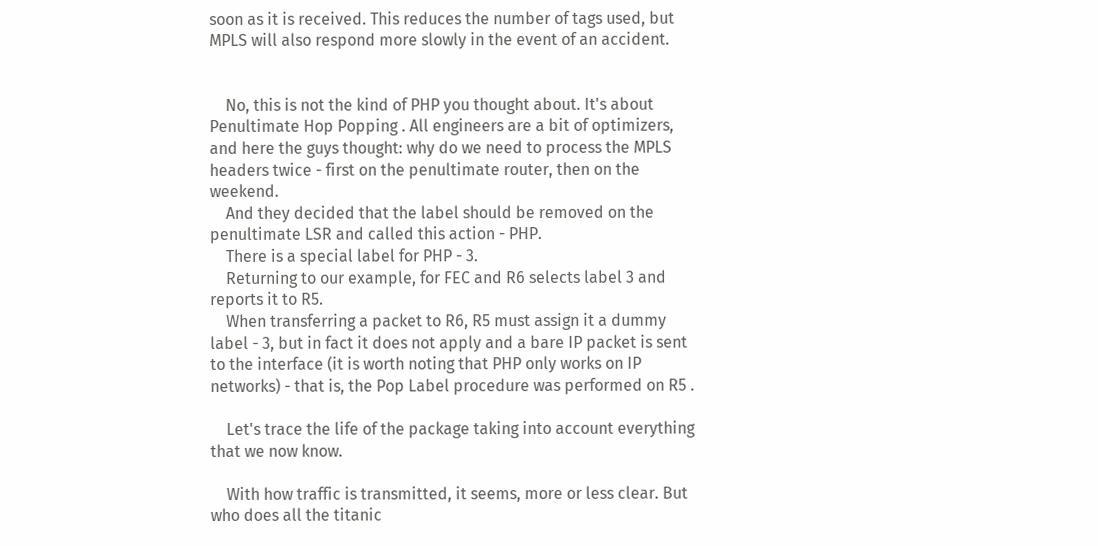soon as it is received. This reduces the number of tags used, but MPLS will also respond more slowly in the event of an accident.


    No, this is not the kind of PHP you thought about. It's about Penultimate Hop Popping . All engineers are a bit of optimizers, and here the guys thought: why do we need to process the MPLS headers twice - first on the penultimate router, then on the weekend.
    And they decided that the label should be removed on the penultimate LSR and called this action - PHP.
    There is a special label for PHP - 3.
    Returning to our example, for FEC and R6 selects label 3 and reports it to R5.
    When transferring a packet to R6, R5 must assign it a dummy label - 3, but in fact it does not apply and a bare IP packet is sent to the interface (it is worth noting that PHP only works on IP networks) - that is, the Pop Label procedure was performed on R5 .

    Let's trace the life of the package taking into account everything that we now know.

    With how traffic is transmitted, it seems, more or less clear. But who does all the titanic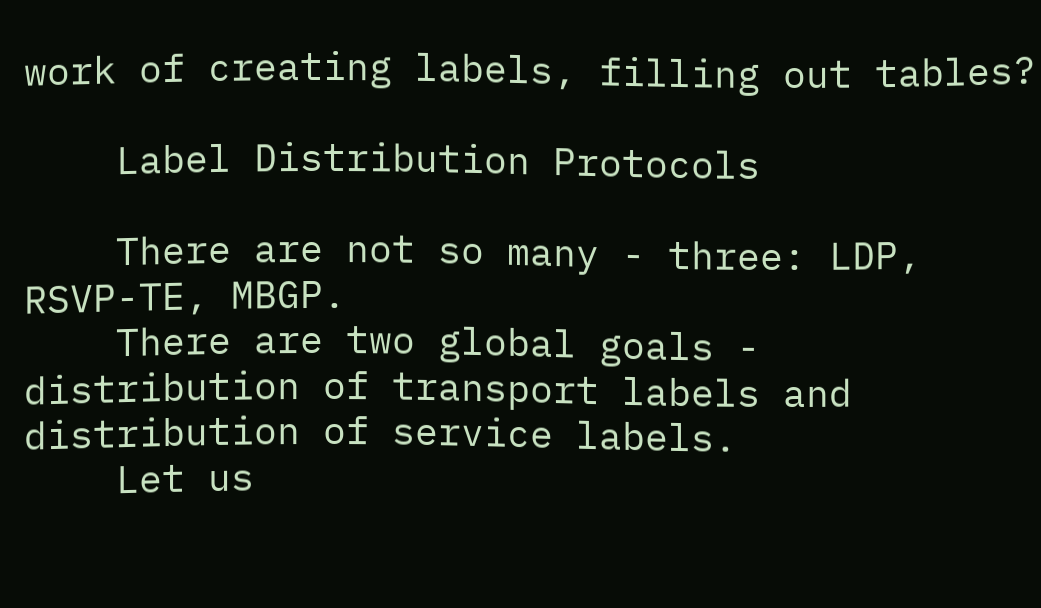work of creating labels, filling out tables?

    Label Distribution Protocols

    There are not so many - three: LDP, RSVP-TE, MBGP.
    There are two global goals - distribution of transport labels and distribution of service labels.
    Let us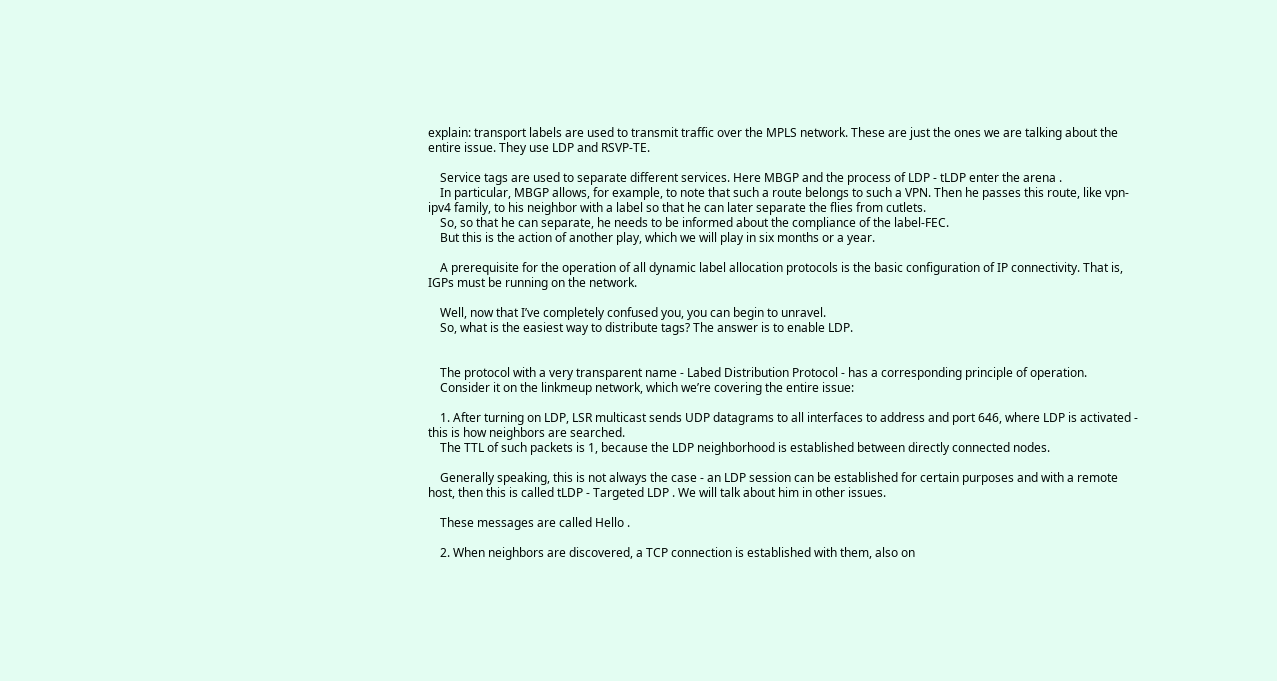explain: transport labels are used to transmit traffic over the MPLS network. These are just the ones we are talking about the entire issue. They use LDP and RSVP-TE.

    Service tags are used to separate different services. Here MBGP and the process of LDP - tLDP enter the arena .
    In particular, MBGP allows, for example, to note that such a route belongs to such a VPN. Then he passes this route, like vpn-ipv4 family, to his neighbor with a label so that he can later separate the flies from cutlets.
    So, so that he can separate, he needs to be informed about the compliance of the label-FEC.
    But this is the action of another play, which we will play in six months or a year.

    A prerequisite for the operation of all dynamic label allocation protocols is the basic configuration of IP connectivity. That is, IGPs must be running on the network.

    Well, now that I’ve completely confused you, you can begin to unravel.
    So, what is the easiest way to distribute tags? The answer is to enable LDP.


    The protocol with a very transparent name - Labed Distribution Protocol - has a corresponding principle of operation.
    Consider it on the linkmeup network, which we’re covering the entire issue:

    1. After turning on LDP, LSR multicast sends UDP datagrams to all interfaces to address and port 646, where LDP is activated - this is how neighbors are searched.
    The TTL of such packets is 1, because the LDP neighborhood is established between directly connected nodes.

    Generally speaking, this is not always the case - an LDP session can be established for certain purposes and with a remote host, then this is called tLDP - Targeted LDP . We will talk about him in other issues.

    These messages are called Hello .

    2. When neighbors are discovered, a TCP connection is established with them, also on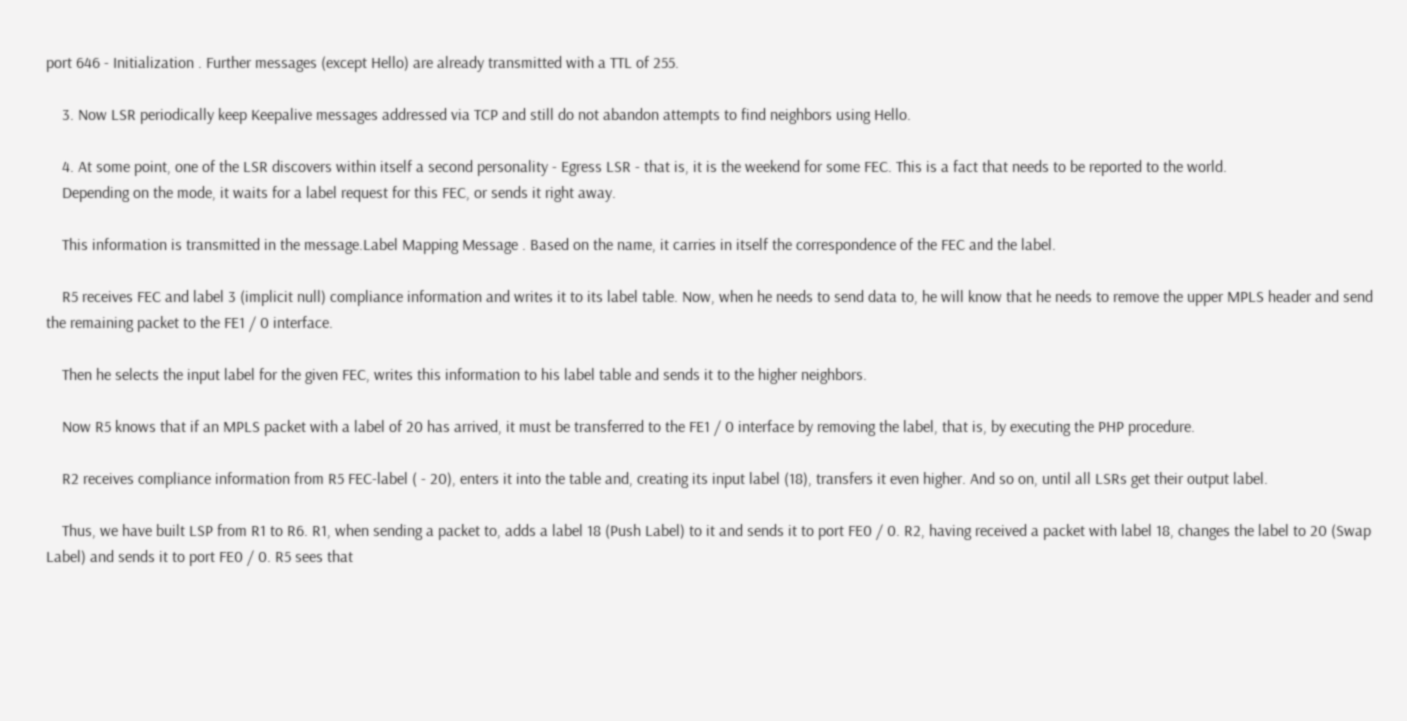port 646 - Initialization . Further messages (except Hello) are already transmitted with a TTL of 255.

    3. Now LSR periodically keep Keepalive messages addressed via TCP and still do not abandon attempts to find neighbors using Hello.

    4. At some point, one of the LSR discovers within itself a second personality - Egress LSR - that is, it is the weekend for some FEC. This is a fact that needs to be reported to the world.
    Depending on the mode, it waits for a label request for this FEC, or sends it right away.

    This information is transmitted in the message.Label Mapping Message . Based on the name, it carries in itself the correspondence of the FEC and the label.

    R5 receives FEC and label 3 (implicit null) compliance information and writes it to its label table. Now, when he needs to send data to, he will know that he needs to remove the upper MPLS header and send the remaining packet to the FE1 / 0 interface.

    Then he selects the input label for the given FEC, writes this information to his label table and sends it to the higher neighbors.

    Now R5 knows that if an MPLS packet with a label of 20 has arrived, it must be transferred to the FE1 / 0 interface by removing the label, that is, by executing the PHP procedure.

    R2 receives compliance information from R5 FEC-label ( - 20), enters it into the table and, creating its input label (18), transfers it even higher. And so on, until all LSRs get their output label.

    Thus, we have built LSP from R1 to R6. R1, when sending a packet to, adds a label 18 (Push Label) to it and sends it to port FE0 / 0. R2, having received a packet with label 18, changes the label to 20 (Swap Label) and sends it to port FE0 / 0. R5 sees that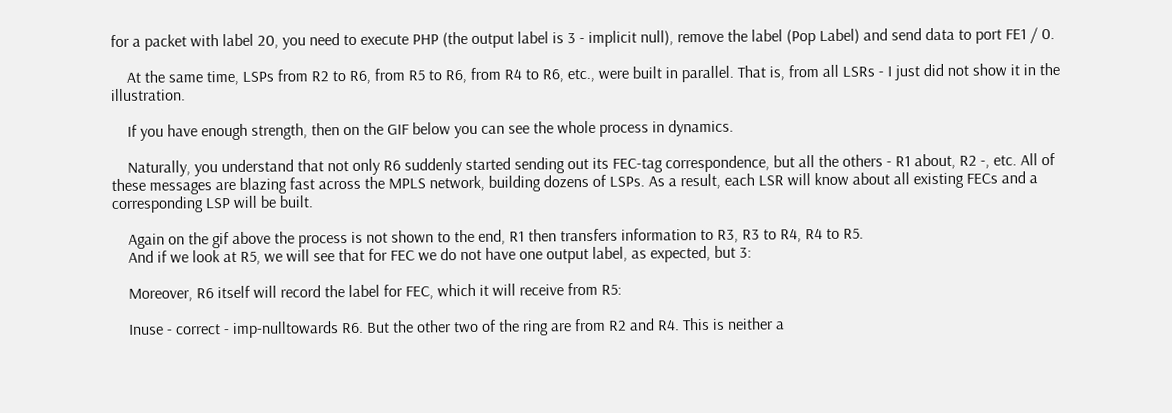for a packet with label 20, you need to execute PHP (the output label is 3 - implicit null), remove the label (Pop Label) and send data to port FE1 / 0.

    At the same time, LSPs from R2 to R6, from R5 to R6, from R4 to R6, etc., were built in parallel. That is, from all LSRs - I just did not show it in the illustration.

    If you have enough strength, then on the GIF below you can see the whole process in dynamics.

    Naturally, you understand that not only R6 suddenly started sending out its FEC-tag correspondence, but all the others - R1 about, R2 -, etc. All of these messages are blazing fast across the MPLS network, building dozens of LSPs. As a result, each LSR will know about all existing FECs and a corresponding LSP will be built.

    Again on the gif above the process is not shown to the end, R1 then transfers information to R3, R3 to R4, R4 to R5.
    And if we look at R5, we will see that for FEC we do not have one output label, as expected, but 3:

    Moreover, R6 itself will record the label for FEC, which it will receive from R5:

    Inuse - correct - imp-nulltowards R6. But the other two of the ring are from R2 and R4. This is neither a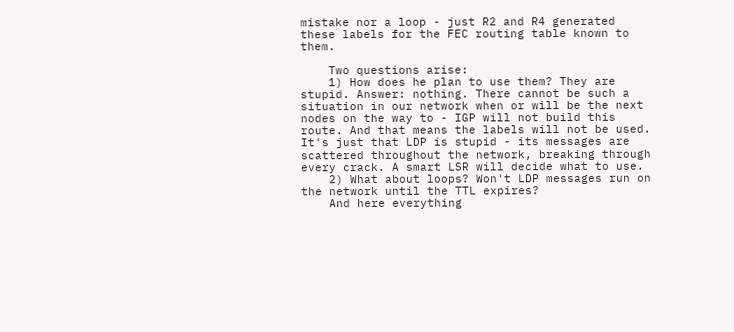mistake nor a loop - just R2 and R4 generated these labels for the FEC routing table known to them.

    Two questions arise:
    1) How does he plan to use them? They are stupid. Answer: nothing. There cannot be such a situation in our network when or will be the next nodes on the way to - IGP will not build this route. And that means the labels will not be used. It's just that LDP is stupid - its messages are scattered throughout the network, breaking through every crack. A smart LSR will decide what to use.
    2) What about loops? Won't LDP messages run on the network until the TTL expires?
    And here everything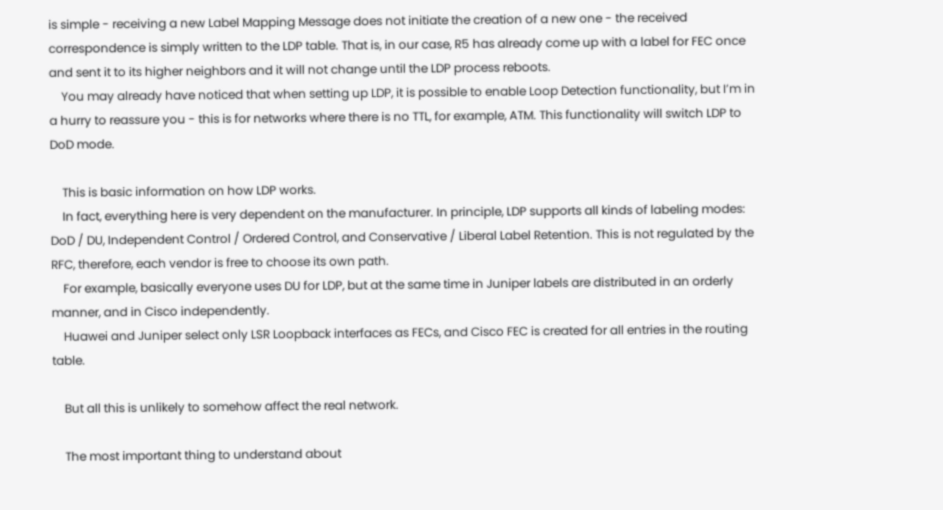is simple - receiving a new Label Mapping Message does not initiate the creation of a new one - the received correspondence is simply written to the LDP table. That is, in our case, R5 has already come up with a label for FEC once and sent it to its higher neighbors and it will not change until the LDP process reboots.
    You may already have noticed that when setting up LDP, it is possible to enable Loop Detection functionality, but I’m in a hurry to reassure you - this is for networks where there is no TTL, for example, ATM. This functionality will switch LDP to DoD mode.

    This is basic information on how LDP works.
    In fact, everything here is very dependent on the manufacturer. In principle, LDP supports all kinds of labeling modes: DoD / DU, Independent Control / Ordered Control, and Conservative / Liberal Label Retention. This is not regulated by the RFC, therefore, each vendor is free to choose its own path.
    For example, basically everyone uses DU for LDP, but at the same time in Juniper labels are distributed in an orderly manner, and in Cisco independently.
    Huawei and Juniper select only LSR Loopback interfaces as FECs, and Cisco FEC is created for all entries in the routing table.

    But all this is unlikely to somehow affect the real network.

    The most important thing to understand about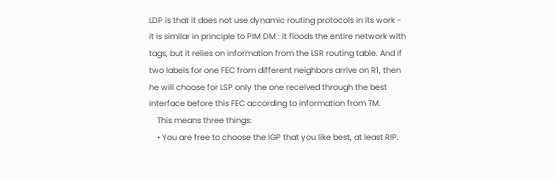LDP is that it does not use dynamic routing protocols in its work - it is similar in principle to PIM DM : it floods the entire network with tags, but it relies on information from the LSR routing table. And if two labels for one FEC from different neighbors arrive on R1, then he will choose for LSP only the one received through the best interface before this FEC according to information from TM.
    This means three things:
    • You are free to choose the IGP that you like best, at least RIP.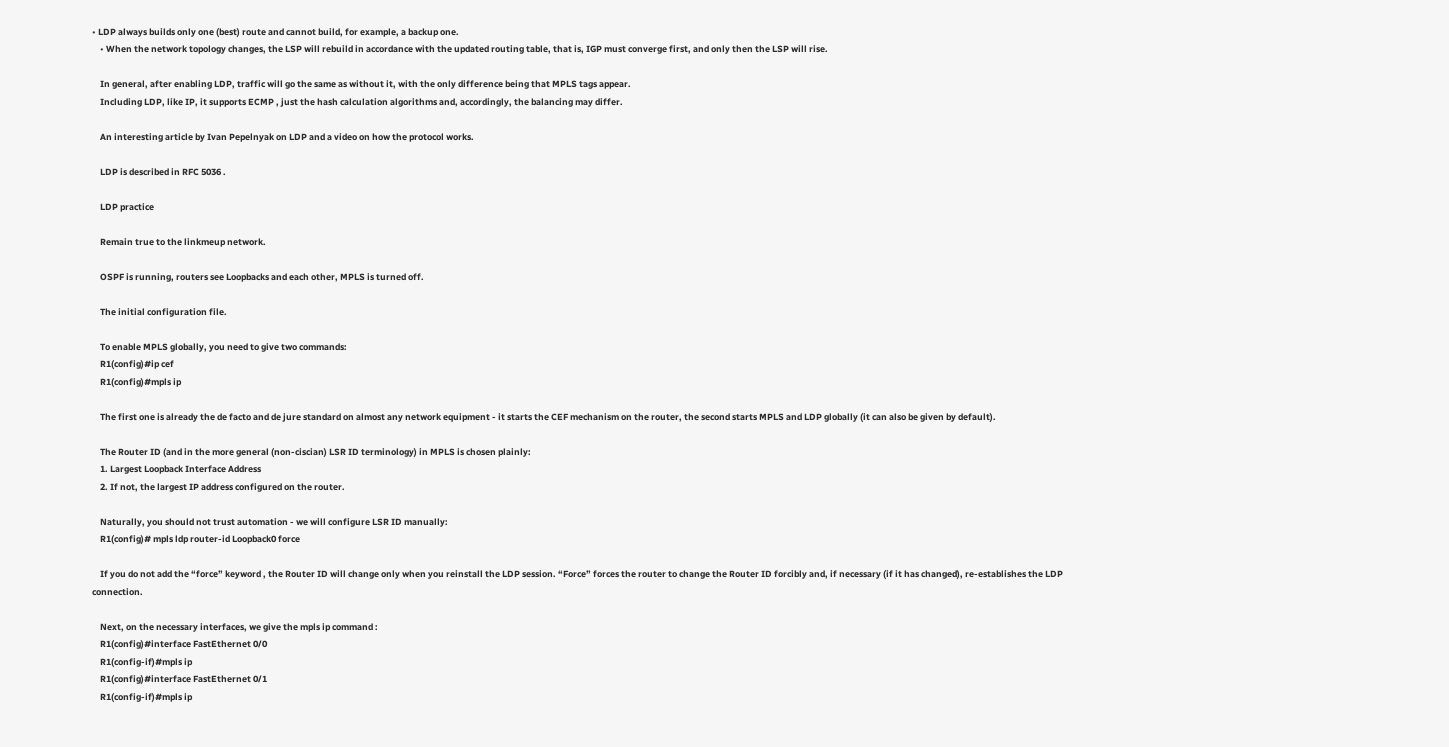• LDP always builds only one (best) route and cannot build, for example, a backup one.
    • When the network topology changes, the LSP will rebuild in accordance with the updated routing table, that is, IGP must converge first, and only then the LSP will rise.

    In general, after enabling LDP, traffic will go the same as without it, with the only difference being that MPLS tags appear.
    Including LDP, like IP, it supports ECMP , just the hash calculation algorithms and, accordingly, the balancing may differ.

    An interesting article by Ivan Pepelnyak on LDP and a video on how the protocol works.

    LDP is described in RFC 5036 .

    LDP practice

    Remain true to the linkmeup network.

    OSPF is running, routers see Loopbacks and each other, MPLS is turned off.

    The initial configuration file.

    To enable MPLS globally, you need to give two commands:
    R1(config)#ip cef
    R1(config)#mpls ip

    The first one is already the de facto and de jure standard on almost any network equipment - it starts the CEF mechanism on the router, the second starts MPLS and LDP globally (it can also be given by default).

    The Router ID (and in the more general (non-ciscian) LSR ID terminology) in MPLS is chosen plainly:
    1. Largest Loopback Interface Address
    2. If not, the largest IP address configured on the router.

    Naturally, you should not trust automation - we will configure LSR ID manually:
    R1(config)# mpls ldp router-id Loopback0 force

    If you do not add the “force” keyword , the Router ID will change only when you reinstall the LDP session. “Force” forces the router to change the Router ID forcibly and, if necessary (if it has changed), re-establishes the LDP connection.

    Next, on the necessary interfaces, we give the mpls ip command :
    R1(config)#interface FastEthernet 0/0
    R1(config-if)#mpls ip
    R1(config)#interface FastEthernet 0/1
    R1(config-if)#mpls ip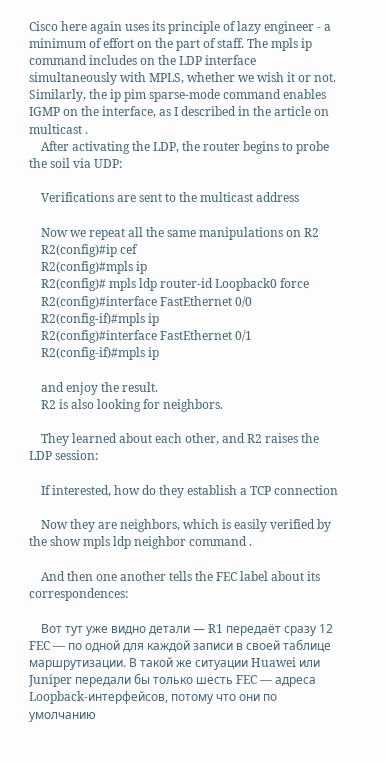Cisco here again uses its principle of lazy engineer - a minimum of effort on the part of staff. The mpls ip command includes on the LDP interface simultaneously with MPLS, whether we wish it or not. Similarly, the ip pim sparse-mode command enables IGMP on the interface, as I described in the article on multicast .
    After activating the LDP, the router begins to probe the soil via UDP:

    Verifications are sent to the multicast address

    Now we repeat all the same manipulations on R2
    R2(config)#ip cef
    R2(config)#mpls ip
    R2(config)# mpls ldp router-id Loopback0 force
    R2(config)#interface FastEthernet 0/0
    R2(config-if)#mpls ip
    R2(config)#interface FastEthernet 0/1
    R2(config-if)#mpls ip

    and enjoy the result.
    R2 is also looking for neighbors.

    They learned about each other, and R2 raises the LDP session:

    If interested, how do they establish a TCP connection

    Now they are neighbors, which is easily verified by the show mpls ldp neighbor command .

    And then one another tells the FEC label about its correspondences:

    Вот тут уже видно детали — R1 передаёт сразу 12 FEC — по одной для каждой записи в своей таблице маршрутизации. В такой же ситуации Huawei или Juniper передали бы только шесть FEC — адреса Loopback-интерфейсов, потому что они по умолчанию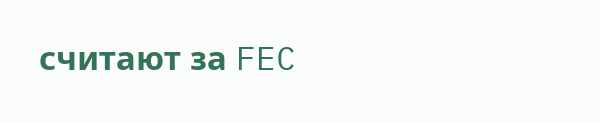считают за FEC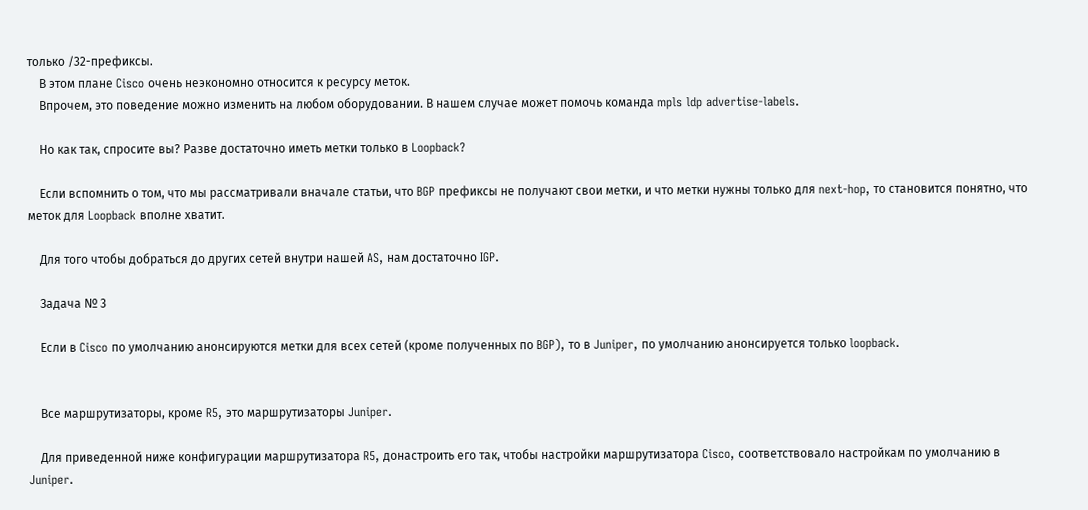только /32-префиксы.
    В этом плане Cisco очень неэкономно относится к ресурсу меток.
    Впрочем, это поведение можно изменить на любом оборудовании. В нашем случае может помочь команда mpls ldp advertise-labels.

    Но как так, спросите вы? Разве достаточно иметь метки только в Loopback?

    Если вспомнить о том, что мы рассматривали вначале статьи, что BGP префиксы не получают свои метки, и что метки нужны только для next-hop, то становится понятно, что меток для Loopback вполне хватит.

    Для того чтобы добраться до других сетей внутри нашей AS, нам достаточно IGP.

    Задача № 3

    Если в Cisco по умолчанию анонсируются метки для всех сетей (кроме полученных по BGP), то в Juniper, по умолчанию анонсируется только loopback.


    Все маршрутизаторы, кроме R5, это маршрутизаторы Juniper.

    Для приведенной ниже конфигурации маршрутизатора R5, донастроить его так, чтобы настройки маршрутизатора Cisco, соответствовало настройкам по умолчанию в Juniper.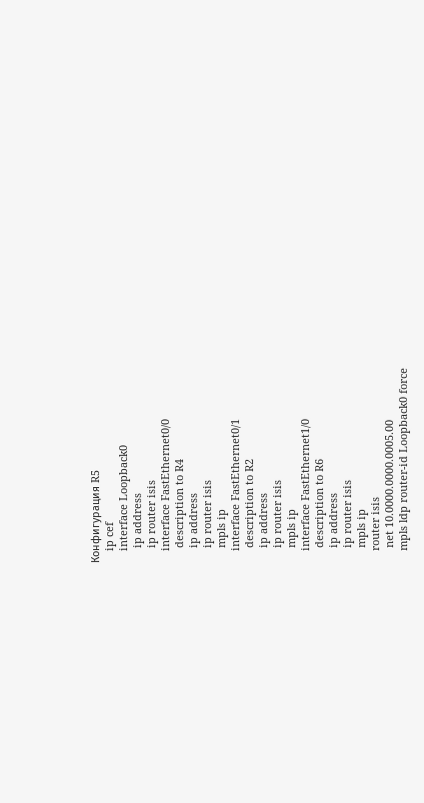Конфигурация R5
    ip cef
    interface Loopback0
     ip address
     ip router isis
    interface FastEthernet0/0
     description to R4
     ip address
     ip router isis
     mpls ip
    interface FastEthernet0/1
     description to R2
     ip address
     ip router isis
     mpls ip
    interface FastEthernet1/0
     description to R6
     ip address
     ip router isis
     mpls ip
    router isis
     net 10.0000.0000.0005.00
    mpls ldp router-id Loopback0 force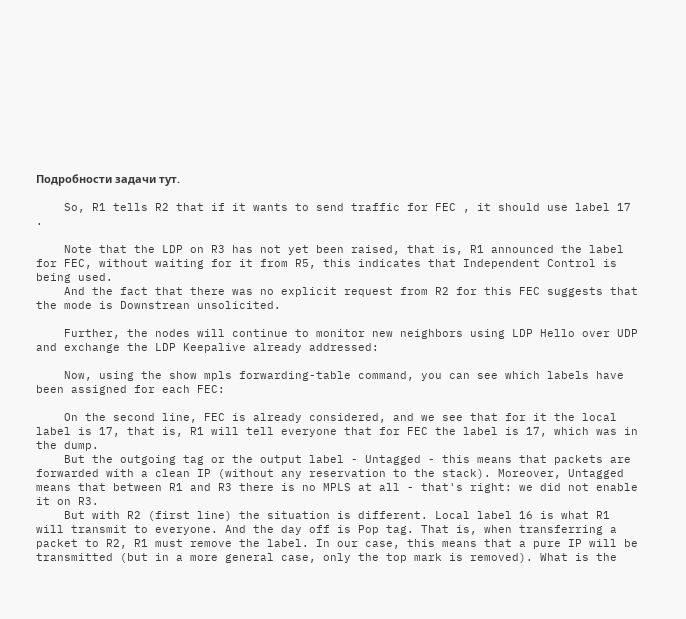Подробности задачи тут.

    So, R1 tells R2 that if it wants to send traffic for FEC , it should use label 17 .

    Note that the LDP on R3 has not yet been raised, that is, R1 announced the label for FEC, without waiting for it from R5, this indicates that Independent Control is being used.
    And the fact that there was no explicit request from R2 for this FEC suggests that the mode is Downstrean unsolicited.

    Further, the nodes will continue to monitor new neighbors using LDP Hello over UDP and exchange the LDP Keepalive already addressed:

    Now, using the show mpls forwarding-table command, you can see which labels have been assigned for each FEC:

    On the second line, FEC is already considered, and we see that for it the local label is 17, that is, R1 will tell everyone that for FEC the label is 17, which was in the dump.
    But the outgoing tag or the output label - Untagged - this means that packets are forwarded with a clean IP (without any reservation to the stack). Moreover, Untagged means that between R1 and R3 there is no MPLS at all - that's right: we did not enable it on R3.
    But with R2 (first line) the situation is different. Local label 16 is what R1 will transmit to everyone. And the day off is Pop tag. That is, when transferring a packet to R2, R1 must remove the label. In our case, this means that a pure IP will be transmitted (but in a more general case, only the top mark is removed). What is the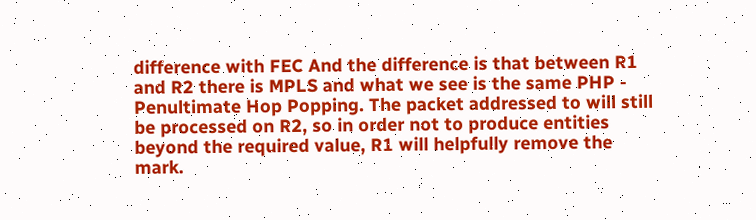difference with FEC And the difference is that between R1 and R2 there is MPLS and what we see is the same PHP - Penultimate Hop Popping. The packet addressed to will still be processed on R2, so in order not to produce entities beyond the required value, R1 will helpfully remove the mark.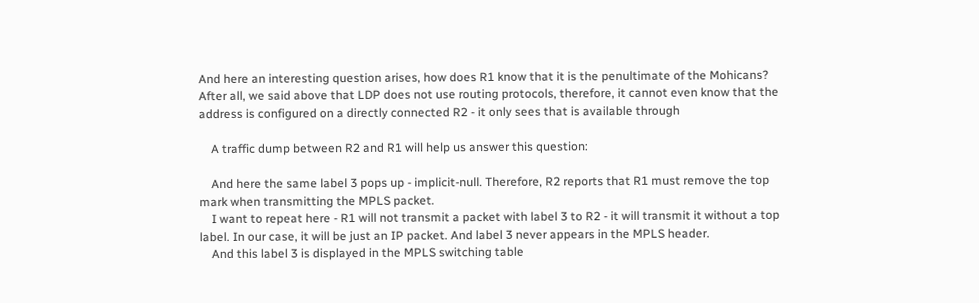And here an interesting question arises, how does R1 know that it is the penultimate of the Mohicans? After all, we said above that LDP does not use routing protocols, therefore, it cannot even know that the address is configured on a directly connected R2 - it only sees that is available through

    A traffic dump between R2 and R1 will help us answer this question:

    And here the same label 3 pops up - implicit-null. Therefore, R2 reports that R1 must remove the top mark when transmitting the MPLS packet.
    I want to repeat here - R1 will not transmit a packet with label 3 to R2 - it will transmit it without a top label. In our case, it will be just an IP packet. And label 3 never appears in the MPLS header.
    And this label 3 is displayed in the MPLS switching table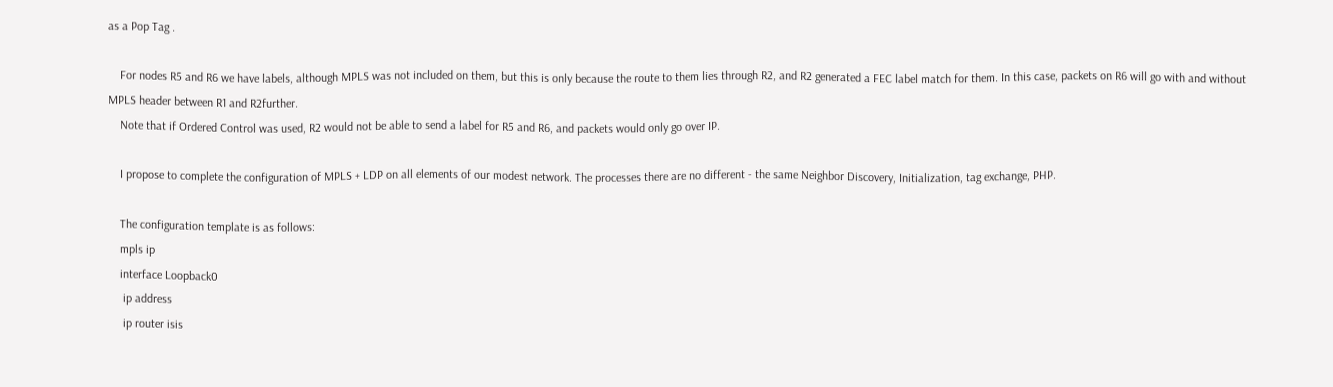as a Pop Tag .

    For nodes R5 and R6 we have labels, although MPLS was not included on them, but this is only because the route to them lies through R2, and R2 generated a FEC label match for them. In this case, packets on R6 will go with and without MPLS header between R1 and R2further.
    Note that if Ordered Control was used, R2 would not be able to send a label for R5 and R6, and packets would only go over IP.

    I propose to complete the configuration of MPLS + LDP on all elements of our modest network. The processes there are no different - the same Neighbor Discovery, Initialization, tag exchange, PHP.

    The configuration template is as follows:
    mpls ip
    interface Loopback0
     ip address
     ip router isis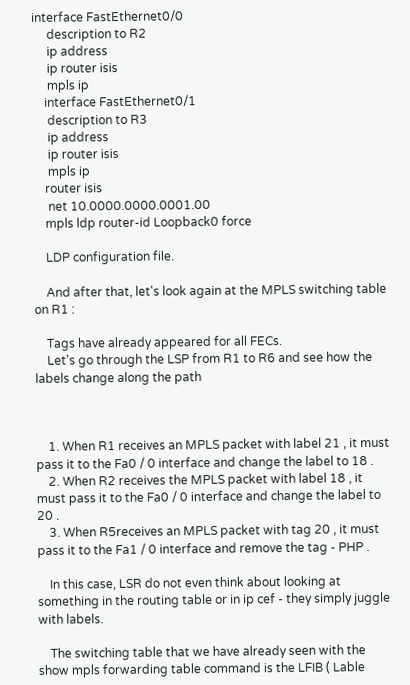interface FastEthernet0/0
     description to R2
     ip address
     ip router isis
     mpls ip
    interface FastEthernet0/1
     description to R3
     ip address
     ip router isis
     mpls ip
    router isis
     net 10.0000.0000.0001.00
    mpls ldp router-id Loopback0 force

    LDP configuration file.

    And after that, let's look again at the MPLS switching table on R1 :

    Tags have already appeared for all FECs.
    Let's go through the LSP from R1 to R6 and see how the labels change along the path



    1. When R1 receives an MPLS packet with label 21 , it must pass it to the Fa0 / 0 interface and change the label to 18 .
    2. When R2 receives the MPLS packet with label 18 , it must pass it to the Fa0 / 0 interface and change the label to 20 .
    3. When R5receives an MPLS packet with tag 20 , it must pass it to the Fa1 / 0 interface and remove the tag - PHP .

    In this case, LSR do not even think about looking at something in the routing table or in ip cef - they simply juggle with labels.

    The switching table that we have already seen with the show mpls forwarding table command is the LFIB ( Lable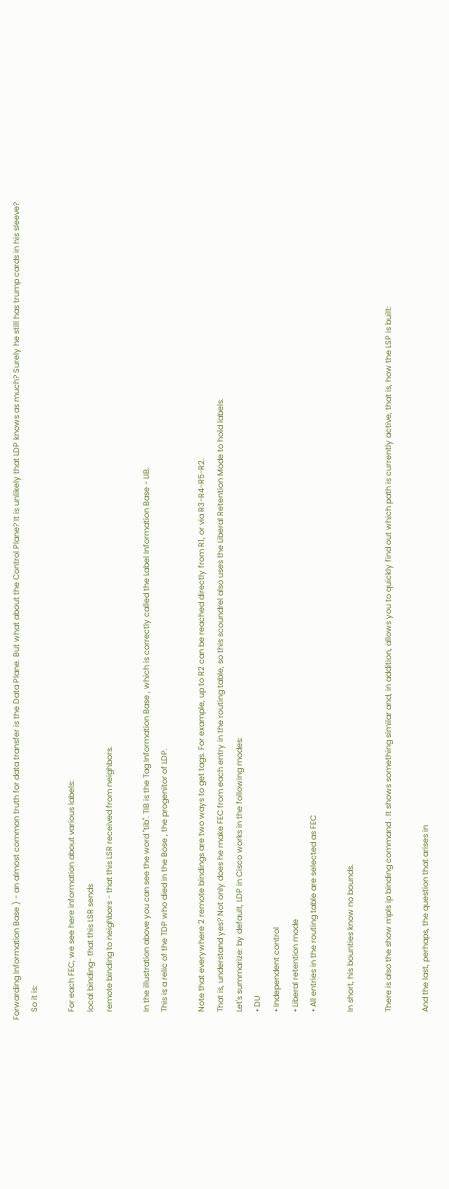Forwarding Information Base ) - an almost common truth for data transfer is the Data Plane. But what about the Control Plane? It is unlikely that LDP knows as much? Surely he still has trump cards in his sleeve?
    So it is:

    For each FEC, we see here information about various labels:
    local binding- that this LSR sends
    remote binding to neighbors - that this LSR received from neighbors.

    In the illustration above you can see the word "tib". TIB is the Tag Information Base , which is correctly called the Label Information Base - LIB.
    This is a relic of the TDP who died in the Bose , the progenitor of LDP.

    Note that everywhere 2 remote bindings are two ways to get tags. For example, up to R2 can be reached directly from R1, or via R3-R4-R5-R2.
    That is, understand yes? Not only does he make FEC from each entry in the routing table, so this scoundrel also uses the Liberal Retention Mode to hold labels.
    Let's summarize: by default, LDP in Cisco works in the following modes:
    • DU
    • Independent control
    • Liberal retention mode
    • All entries in the routing table are selected as FEC

    In short, his bounties know no bounds.

    There is also the show mpls ip binding command . It shows something similar and, in addition, allows you to quickly find out which path is currently active, that is, how the LSP is built:

    And the last, perhaps, the question that arises in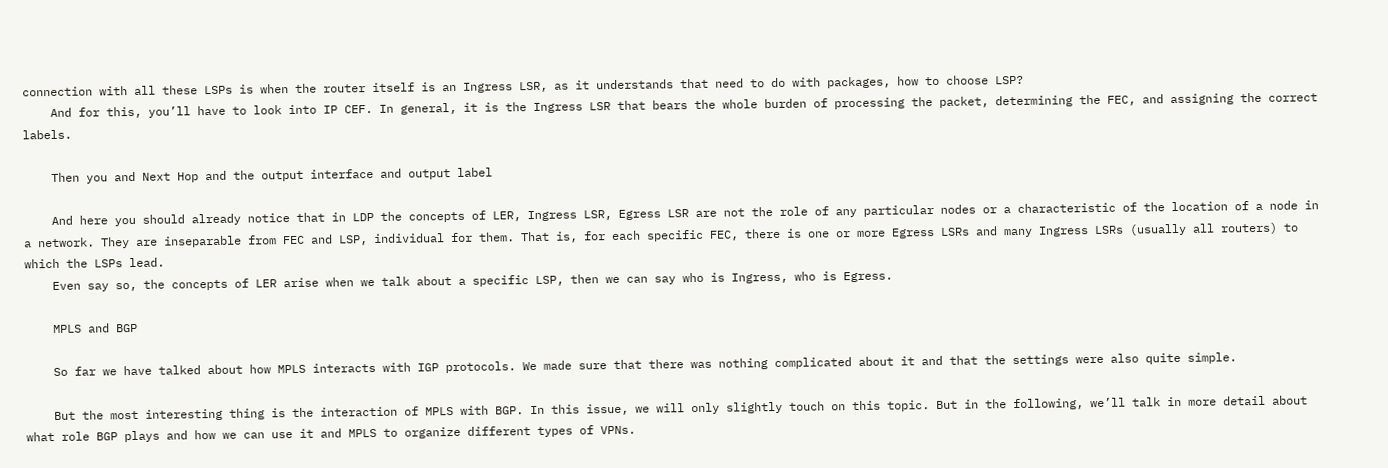connection with all these LSPs is when the router itself is an Ingress LSR, as it understands that need to do with packages, how to choose LSP?
    And for this, you’ll have to look into IP CEF. In general, it is the Ingress LSR that bears the whole burden of processing the packet, determining the FEC, and assigning the correct labels.

    Then you and Next Hop and the output interface and output label

    And here you should already notice that in LDP the concepts of LER, Ingress LSR, Egress LSR are not the role of any particular nodes or a characteristic of the location of a node in a network. They are inseparable from FEC and LSP, individual for them. That is, for each specific FEC, there is one or more Egress LSRs and many Ingress LSRs (usually all routers) to which the LSPs lead.
    Even say so, the concepts of LER arise when we talk about a specific LSP, then we can say who is Ingress, who is Egress.

    MPLS and BGP

    So far we have talked about how MPLS interacts with IGP protocols. We made sure that there was nothing complicated about it and that the settings were also quite simple.

    But the most interesting thing is the interaction of MPLS with BGP. In this issue, we will only slightly touch on this topic. But in the following, we’ll talk in more detail about what role BGP plays and how we can use it and MPLS to organize different types of VPNs.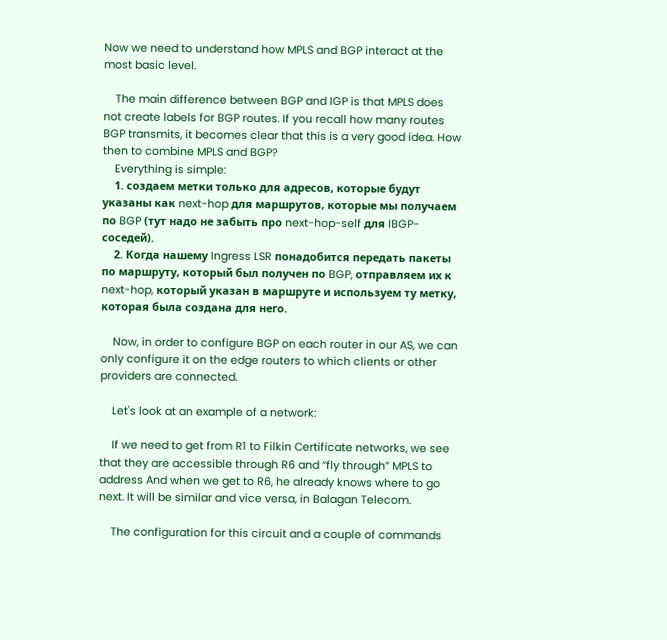Now we need to understand how MPLS and BGP interact at the most basic level.

    The main difference between BGP and IGP is that MPLS does not create labels for BGP routes. If you recall how many routes BGP transmits, it becomes clear that this is a very good idea. How then to combine MPLS and BGP?
    Everything is simple:
    1. создаем метки только для адресов, которые будут указаны как next-hop для маршрутов, которые мы получаем по BGP (тут надо не забыть про next-hop-self для IBGP-соседей).
    2. Когда нашему Ingress LSR понадобится передать пакеты по маршруту, который был получен по BGP, отправляем их к next-hop, который указан в маршруте и используем ту метку, которая была создана для него.

    Now, in order to configure BGP on each router in our AS, we can only configure it on the edge routers to which clients or other providers are connected.

    Let's look at an example of a network:

    If we need to get from R1 to Filkin Certificate networks, we see that they are accessible through R6 and “fly through” MPLS to address And when we get to R6, he already knows where to go next. It will be similar and vice versa, in Balagan Telecom.

    The configuration for this circuit and a couple of commands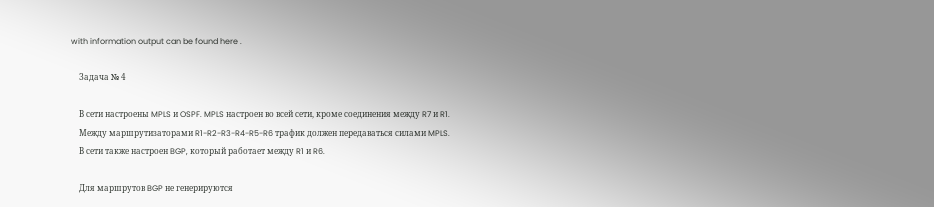with information output can be found here .

    Задача № 4

    В сети настроены MPLS и OSPF. MPLS настроен во всей сети, кроме соединения между R7 и R1.
    Между маршрутизаторами R1-R2-R3-R4-R5-R6 трафик должен передаваться силами MPLS.
    В сети также настроен BGP, который работает между R1 и R6.

    Для маршрутов BGP не генерируются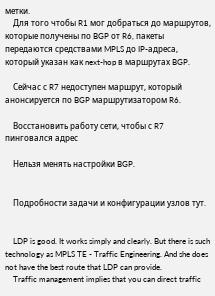метки.
    Для того чтобы R1 мог добраться до маршрутов, которые получены по BGP от R6, пакеты передаются средствами MPLS до IP-адреса, который указан как next-hop в маршрутах BGP.

    Сейчас с R7 недоступен маршрут, который анонсируется по BGP маршрутизатором R6.

    Восстановить работу сети, чтобы с R7 пинговался адрес

    Нельзя менять настройки BGP.


    Подробности задачи и конфигурации узлов тут.


    LDP is good. It works simply and clearly. But there is such technology as MPLS TE - Traffic Engineering. And she does not have the best route that LDP can provide.
    Traffic management implies that you can direct traffic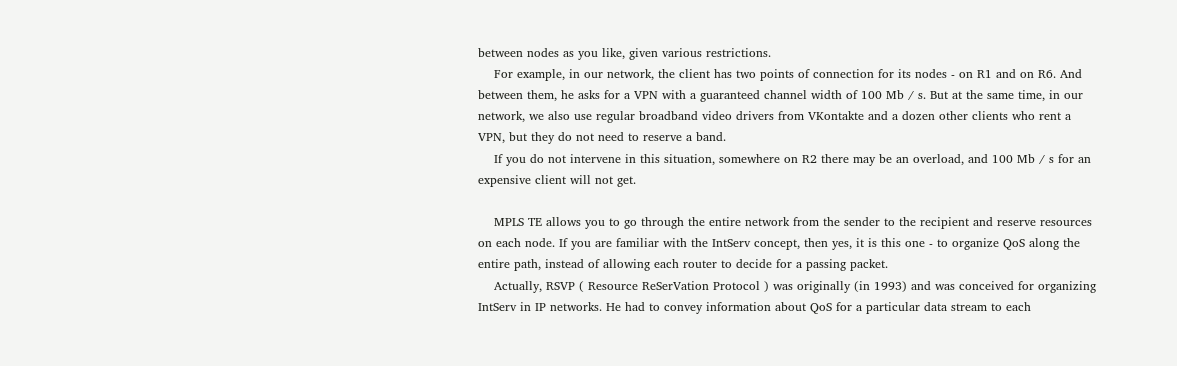between nodes as you like, given various restrictions.
    For example, in our network, the client has two points of connection for its nodes - on R1 and on R6. And between them, he asks for a VPN with a guaranteed channel width of 100 Mb / s. But at the same time, in our network, we also use regular broadband video drivers from VKontakte and a dozen other clients who rent a VPN, but they do not need to reserve a band.
    If you do not intervene in this situation, somewhere on R2 there may be an overload, and 100 Mb / s for an expensive client will not get.

    MPLS TE allows you to go through the entire network from the sender to the recipient and reserve resources on each node. If you are familiar with the IntServ concept, then yes, it is this one - to organize QoS along the entire path, instead of allowing each router to decide for a passing packet.
    Actually, RSVP ( Resource ReSerVation Protocol ) was originally (in 1993) and was conceived for organizing IntServ in IP networks. He had to convey information about QoS for a particular data stream to each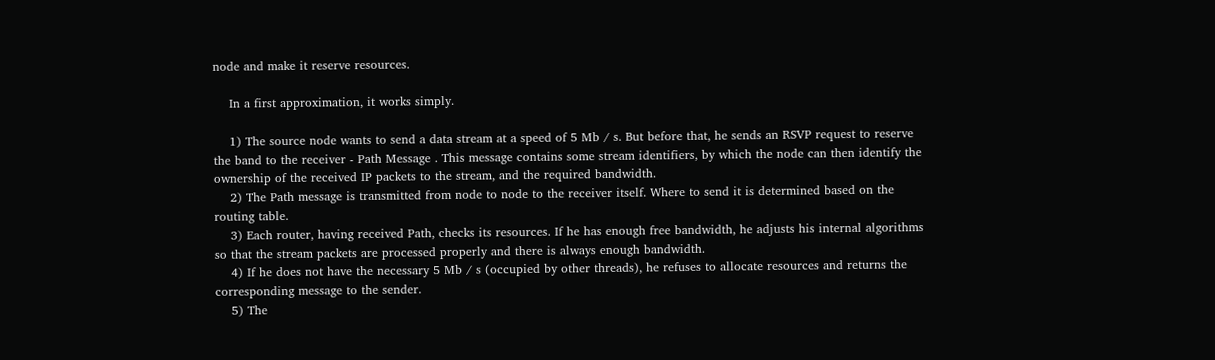node and make it reserve resources.

    In a first approximation, it works simply.

    1) The source node wants to send a data stream at a speed of 5 Mb / s. But before that, he sends an RSVP request to reserve the band to the receiver - Path Message . This message contains some stream identifiers, by which the node can then identify the ownership of the received IP packets to the stream, and the required bandwidth.
    2) The Path message is transmitted from node to node to the receiver itself. Where to send it is determined based on the routing table.
    3) Each router, having received Path, checks its resources. If he has enough free bandwidth, he adjusts his internal algorithms so that the stream packets are processed properly and there is always enough bandwidth.
    4) If he does not have the necessary 5 Mb / s (occupied by other threads), he refuses to allocate resources and returns the corresponding message to the sender.
    5) The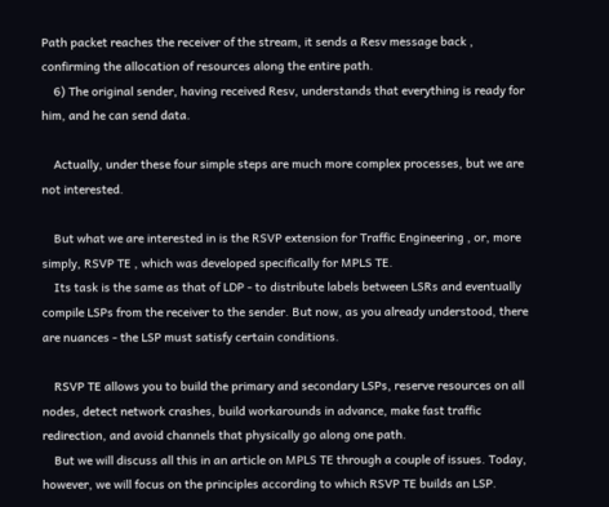Path packet reaches the receiver of the stream, it sends a Resv message back , confirming the allocation of resources along the entire path.
    6) The original sender, having received Resv, understands that everything is ready for him, and he can send data.

    Actually, under these four simple steps are much more complex processes, but we are not interested.

    But what we are interested in is the RSVP extension for Traffic Engineering , or, more simply, RSVP TE , which was developed specifically for MPLS TE.
    Its task is the same as that of LDP - to distribute labels between LSRs and eventually compile LSPs from the receiver to the sender. But now, as you already understood, there are nuances - the LSP must satisfy certain conditions.

    RSVP TE allows you to build the primary and secondary LSPs, reserve resources on all nodes, detect network crashes, build workarounds in advance, make fast traffic redirection, and avoid channels that physically go along one path.
    But we will discuss all this in an article on MPLS TE through a couple of issues. Today, however, we will focus on the principles according to which RSVP TE builds an LSP.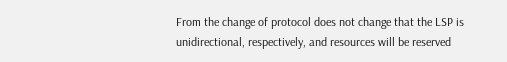From the change of protocol does not change that the LSP is unidirectional, respectively, and resources will be reserved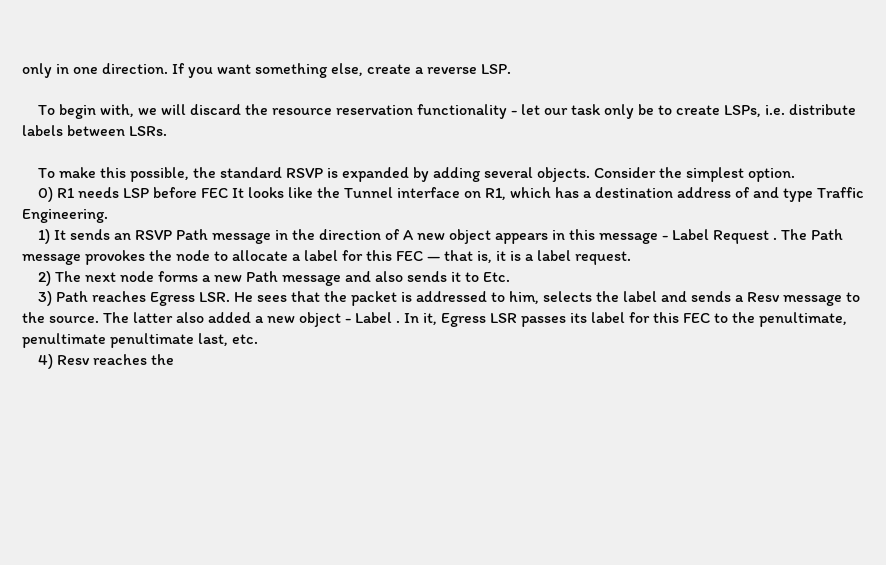only in one direction. If you want something else, create a reverse LSP.

    To begin with, we will discard the resource reservation functionality - let our task only be to create LSPs, i.e. distribute labels between LSRs.

    To make this possible, the standard RSVP is expanded by adding several objects. Consider the simplest option.
    0) R1 needs LSP before FEC It looks like the Tunnel interface on R1, which has a destination address of and type Traffic Engineering.
    1) It sends an RSVP Path message in the direction of A new object appears in this message - Label Request . The Path message provokes the node to allocate a label for this FEC — that is, it is a label request.
    2) The next node forms a new Path message and also sends it to Etc.
    3) Path reaches Egress LSR. He sees that the packet is addressed to him, selects the label and sends a Resv message to the source. The latter also added a new object - Label . In it, Egress LSR passes its label for this FEC to the penultimate, penultimate penultimate last, etc.
    4) Resv reaches the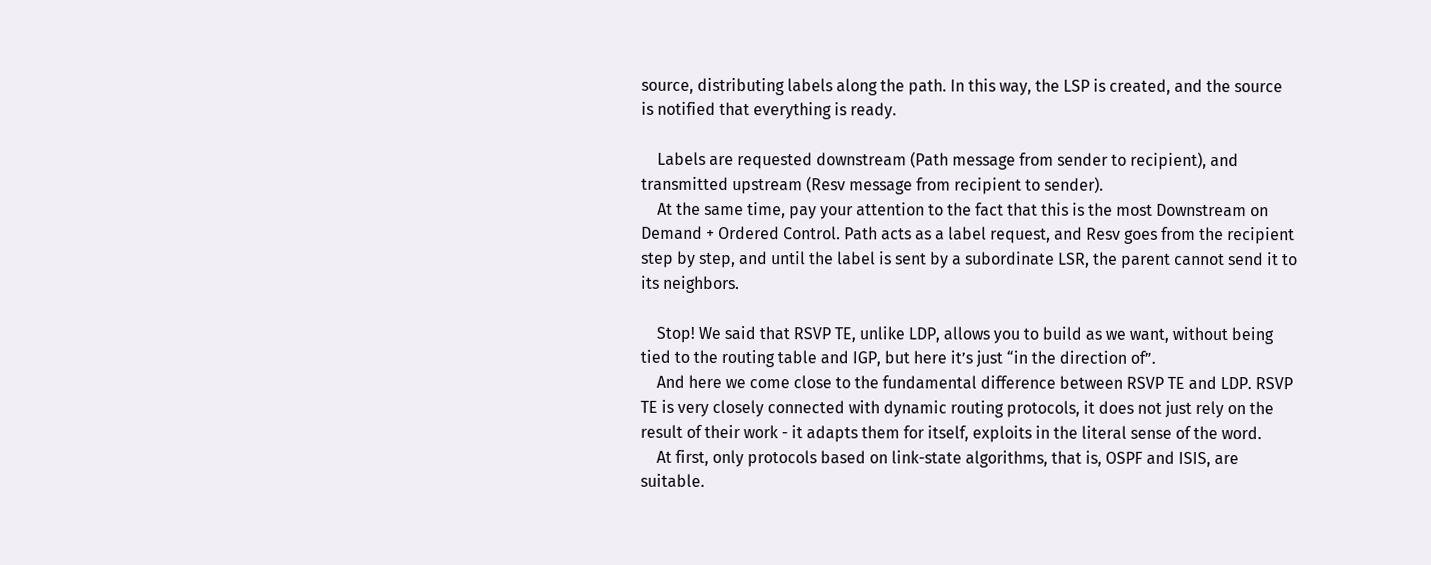source, distributing labels along the path. In this way, the LSP is created, and the source is notified that everything is ready.

    Labels are requested downstream (Path message from sender to recipient), and transmitted upstream (Resv message from recipient to sender).
    At the same time, pay your attention to the fact that this is the most Downstream on Demand + Ordered Control. Path acts as a label request, and Resv goes from the recipient step by step, and until the label is sent by a subordinate LSR, the parent cannot send it to its neighbors.

    Stop! We said that RSVP TE, unlike LDP, allows you to build as we want, without being tied to the routing table and IGP, but here it’s just “in the direction of”.
    And here we come close to the fundamental difference between RSVP TE and LDP. RSVP TE is very closely connected with dynamic routing protocols, it does not just rely on the result of their work - it adapts them for itself, exploits in the literal sense of the word.
    At first, only protocols based on link-state algorithms, that is, OSPF and ISIS, are suitable.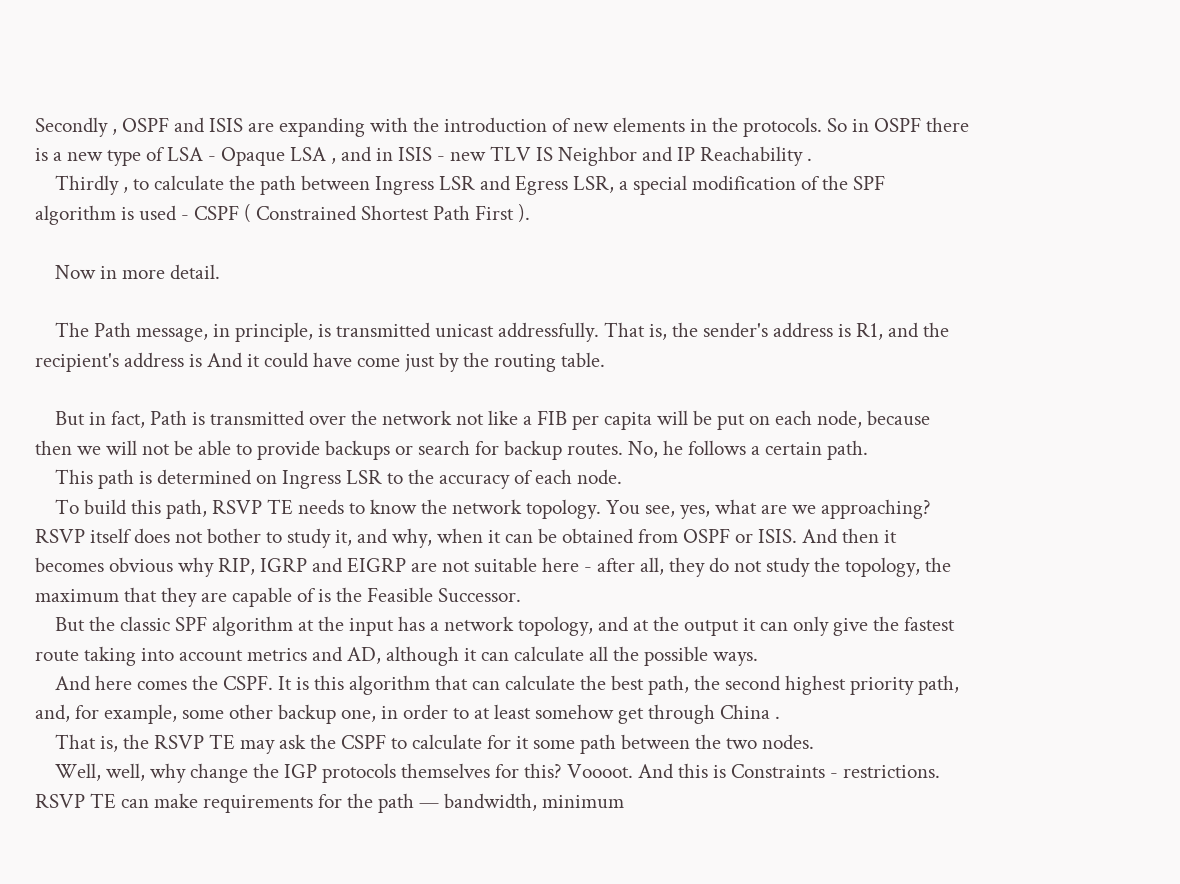Secondly , OSPF and ISIS are expanding with the introduction of new elements in the protocols. So in OSPF there is a new type of LSA - Opaque LSA , and in ISIS - new TLV IS Neighbor and IP Reachability .
    Thirdly , to calculate the path between Ingress LSR and Egress LSR, a special modification of the SPF algorithm is used - CSPF ( Constrained Shortest Path First ).

    Now in more detail.

    The Path message, in principle, is transmitted unicast addressfully. That is, the sender's address is R1, and the recipient's address is And it could have come just by the routing table.

    But in fact, Path is transmitted over the network not like a FIB per capita will be put on each node, because then we will not be able to provide backups or search for backup routes. No, he follows a certain path.
    This path is determined on Ingress LSR to the accuracy of each node.
    To build this path, RSVP TE needs to know the network topology. You see, yes, what are we approaching? RSVP itself does not bother to study it, and why, when it can be obtained from OSPF or ISIS. And then it becomes obvious why RIP, IGRP and EIGRP are not suitable here - after all, they do not study the topology, the maximum that they are capable of is the Feasible Successor.
    But the classic SPF algorithm at the input has a network topology, and at the output it can only give the fastest route taking into account metrics and AD, although it can calculate all the possible ways.
    And here comes the CSPF. It is this algorithm that can calculate the best path, the second highest priority path, and, for example, some other backup one, in order to at least somehow get through China .
    That is, the RSVP TE may ask the CSPF to calculate for it some path between the two nodes.
    Well, well, why change the IGP protocols themselves for this? Voooot. And this is Constraints - restrictions. RSVP TE can make requirements for the path — bandwidth, minimum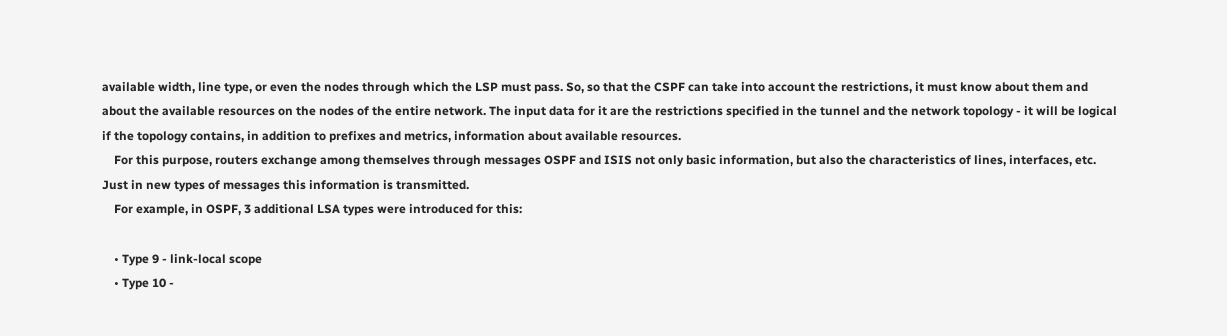available width, line type, or even the nodes through which the LSP must pass. So, so that the CSPF can take into account the restrictions, it must know about them and about the available resources on the nodes of the entire network. The input data for it are the restrictions specified in the tunnel and the network topology - it will be logical if the topology contains, in addition to prefixes and metrics, information about available resources.
    For this purpose, routers exchange among themselves through messages OSPF and ISIS not only basic information, but also the characteristics of lines, interfaces, etc. Just in new types of messages this information is transmitted.
    For example, in OSPF, 3 additional LSA types were introduced for this:

    • Type 9 - link-local scope
    • Type 10 -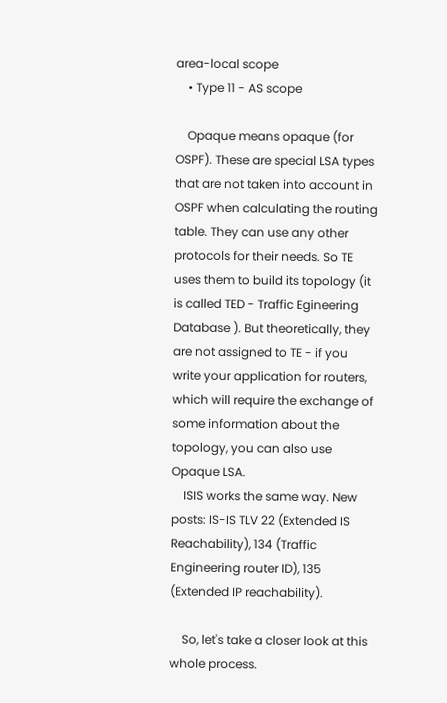area-local scope
    • Type 11 - AS scope

    Opaque means opaque (for OSPF). These are special LSA types that are not taken into account in OSPF when calculating the routing table. They can use any other protocols for their needs. So TE uses them to build its topology (it is called TED - Traffic Egineering Database ). But theoretically, they are not assigned to TE - if you write your application for routers, which will require the exchange of some information about the topology, you can also use Opaque LSA.
    ISIS works the same way. New posts: IS-IS TLV 22 (Extended IS Reachability), 134 (Traffic Engineering router ID), 135 (Extended IP reachability).

    So, let's take a closer look at this whole process.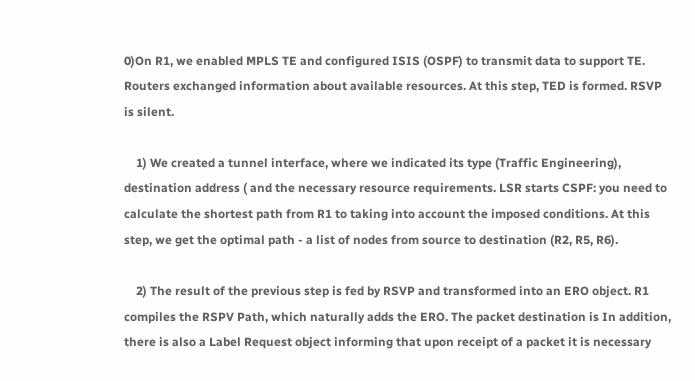0)On R1, we enabled MPLS TE and configured ISIS (OSPF) to transmit data to support TE. Routers exchanged information about available resources. At this step, TED is formed. RSVP is silent.

    1) We created a tunnel interface, where we indicated its type (Traffic Engineering), destination address ( and the necessary resource requirements. LSR starts CSPF: you need to calculate the shortest path from R1 to taking into account the imposed conditions. At this step, we get the optimal path - a list of nodes from source to destination (R2, R5, R6).

    2) The result of the previous step is fed by RSVP and transformed into an ERO object. R1 compiles the RSPV Path, which naturally adds the ERO. The packet destination is In addition, there is also a Label Request object informing that upon receipt of a packet it is necessary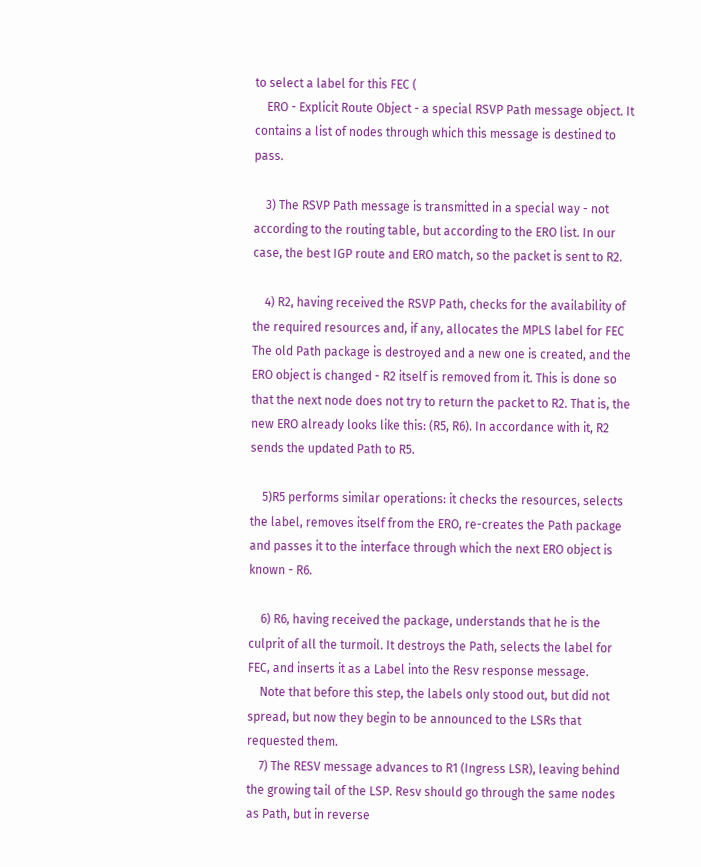to select a label for this FEC (
    ERO - Explicit Route Object - a special RSVP Path message object. It contains a list of nodes through which this message is destined to pass.

    3) The RSVP Path message is transmitted in a special way - not according to the routing table, but according to the ERO list. In our case, the best IGP route and ERO match, so the packet is sent to R2.

    4) R2, having received the RSVP Path, checks for the availability of the required resources and, if any, allocates the MPLS label for FEC The old Path package is destroyed and a new one is created, and the ERO object is changed - R2 itself is removed from it. This is done so that the next node does not try to return the packet to R2. That is, the new ERO already looks like this: (R5, R6). In accordance with it, R2 sends the updated Path to R5.

    5)R5 performs similar operations: it checks the resources, selects the label, removes itself from the ERO, re-creates the Path package and passes it to the interface through which the next ERO object is known - R6.

    6) R6, having received the package, understands that he is the culprit of all the turmoil. It destroys the Path, selects the label for FEC, and inserts it as a Label into the Resv response message.
    Note that before this step, the labels only stood out, but did not spread, but now they begin to be announced to the LSRs that requested them.
    7) The RESV message advances to R1 (Ingress LSR), leaving behind the growing tail of the LSP. Resv should go through the same nodes as Path, but in reverse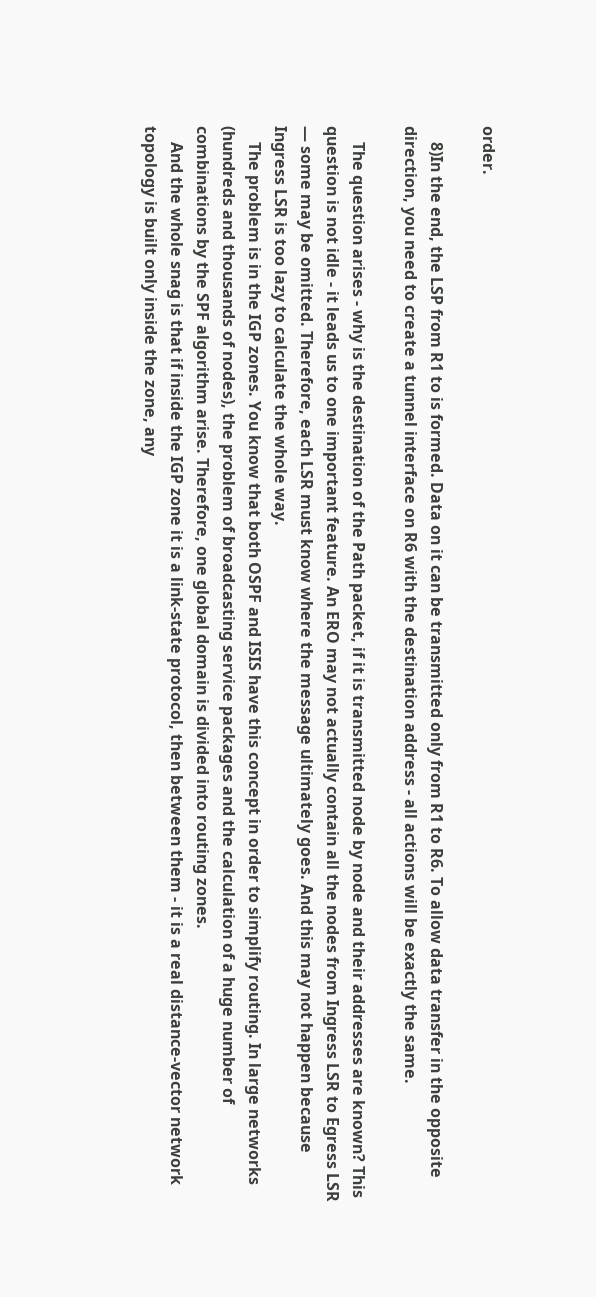order.

    8)In the end, the LSP from R1 to is formed. Data on it can be transmitted only from R1 to R6. To allow data transfer in the opposite direction, you need to create a tunnel interface on R6 with the destination address - all actions will be exactly the same.

    The question arises - why is the destination of the Path packet, if it is transmitted node by node and their addresses are known? This question is not idle - it leads us to one important feature. An ERO may not actually contain all the nodes from Ingress LSR to Egress LSR — some may be omitted. Therefore, each LSR must know where the message ultimately goes. And this may not happen because Ingress LSR is too lazy to calculate the whole way.
    The problem is in the IGP zones. You know that both OSPF and ISIS have this concept in order to simplify routing. In large networks (hundreds and thousands of nodes), the problem of broadcasting service packages and the calculation of a huge number of combinations by the SPF algorithm arise. Therefore, one global domain is divided into routing zones.
    And the whole snag is that if inside the IGP zone it is a link-state protocol, then between them - it is a real distance-vector network topology is built only inside the zone, any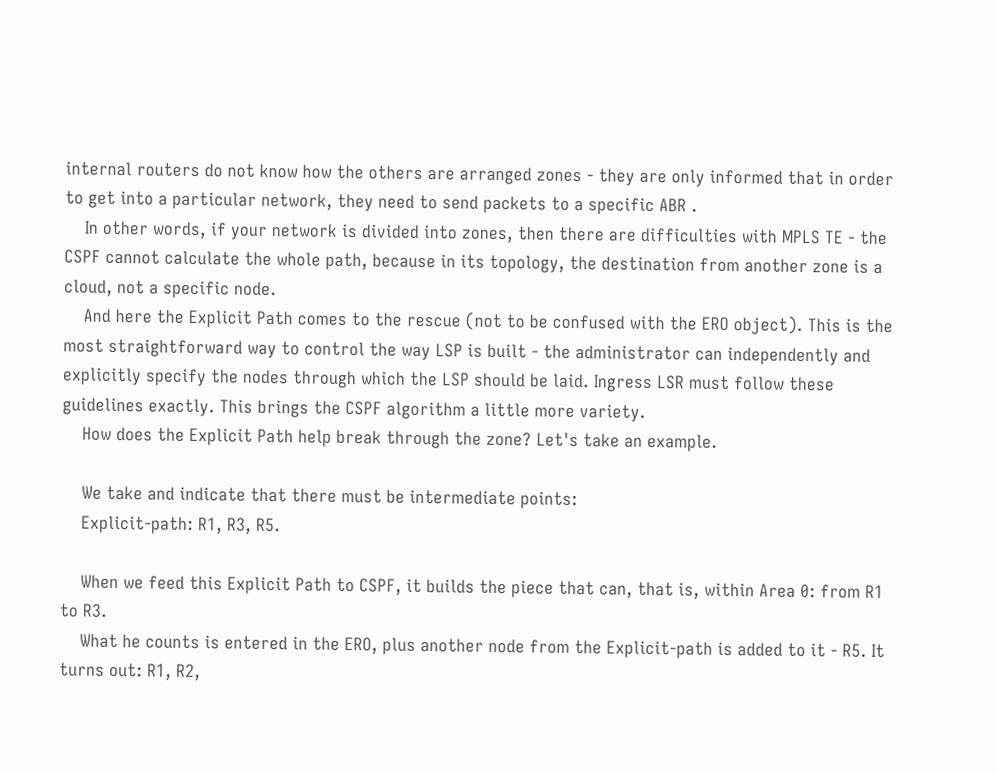internal routers do not know how the others are arranged zones - they are only informed that in order to get into a particular network, they need to send packets to a specific ABR .
    In other words, if your network is divided into zones, then there are difficulties with MPLS TE - the CSPF cannot calculate the whole path, because in its topology, the destination from another zone is a cloud, not a specific node.
    And here the Explicit Path comes to the rescue (not to be confused with the ERO object). This is the most straightforward way to control the way LSP is built - the administrator can independently and explicitly specify the nodes through which the LSP should be laid. Ingress LSR must follow these guidelines exactly. This brings the CSPF algorithm a little more variety.
    How does the Explicit Path help break through the zone? Let's take an example.

    We take and indicate that there must be intermediate points:
    Explicit-path: R1, R3, R5.

    When we feed this Explicit Path to CSPF, it builds the piece that can, that is, within Area 0: from R1 to R3.
    What he counts is entered in the ERO, plus another node from the Explicit-path is added to it - R5. It turns out: R1, R2,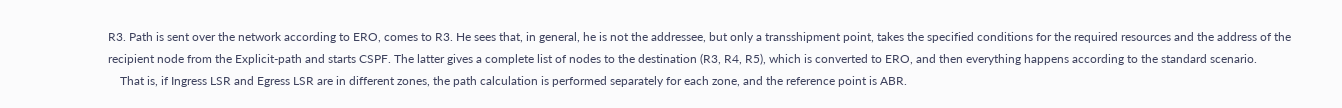R3. Path is sent over the network according to ERO, comes to R3. He sees that, in general, he is not the addressee, but only a transshipment point, takes the specified conditions for the required resources and the address of the recipient node from the Explicit-path and starts CSPF. The latter gives a complete list of nodes to the destination (R3, R4, R5), which is converted to ERO, and then everything happens according to the standard scenario.
    That is, if Ingress LSR and Egress LSR are in different zones, the path calculation is performed separately for each zone, and the reference point is ABR.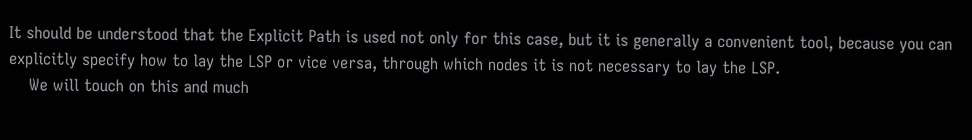It should be understood that the Explicit Path is used not only for this case, but it is generally a convenient tool, because you can explicitly specify how to lay the LSP or vice versa, through which nodes it is not necessary to lay the LSP.
    We will touch on this and much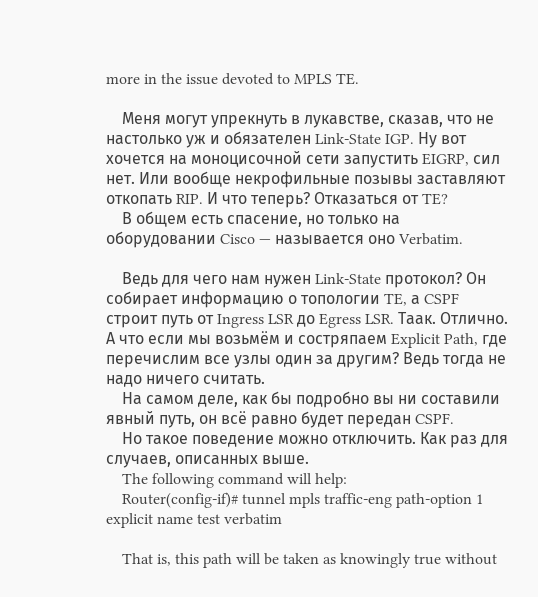more in the issue devoted to MPLS TE.

    Меня могут упрекнуть в лукавстве, сказав, что не настолько уж и обязателен Link-State IGP. Ну вот хочется на моноцисочной сети запустить EIGRP, сил нет. Или вообще некрофильные позывы заставляют откопать RIP. И что теперь? Отказаться от TE?
    В общем есть спасение, но только на оборудовании Cisco — называется оно Verbatim.

    Ведь для чего нам нужен Link-State протокол? Он собирает информацию о топологии TE, а CSPF строит путь от Ingress LSR до Egress LSR. Таак. Отлично. А что если мы возьмём и состряпаем Explicit Path, где перечислим все узлы один за другим? Ведь тогда не надо ничего считать.
    На самом деле, как бы подробно вы ни составили явный путь, он всё равно будет передан CSPF.
    Но такое поведение можно отключить. Как раз для случаев, описанных выше.
    The following command will help:
    Router(config-if)# tunnel mpls traffic-eng path-option 1 explicit name test verbatim

    That is, this path will be taken as knowingly true without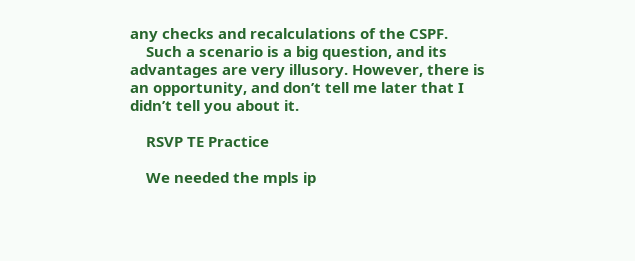any checks and recalculations of the CSPF.
    Such a scenario is a big question, and its advantages are very illusory. However, there is an opportunity, and don’t tell me later that I didn’t tell you about it.

    RSVP TE Practice

    We needed the mpls ip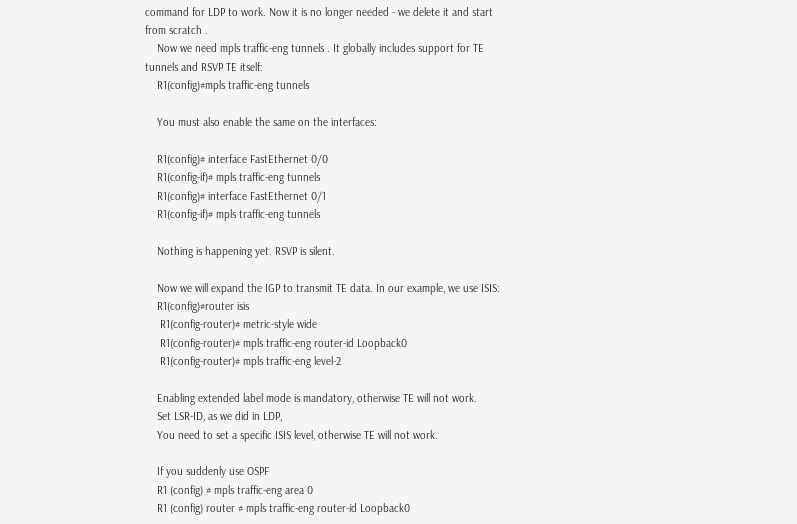command for LDP to work. Now it is no longer needed - we delete it and start from scratch .
    Now we need mpls traffic-eng tunnels . It globally includes support for TE tunnels and RSVP TE itself:
    R1(config)#mpls traffic-eng tunnels

    You must also enable the same on the interfaces:

    R1(config)# interface FastEthernet 0/0
    R1(config-if)# mpls traffic-eng tunnels
    R1(config)# interface FastEthernet 0/1
    R1(config-if)# mpls traffic-eng tunnels

    Nothing is happening yet. RSVP is silent.

    Now we will expand the IGP to transmit TE data. In our example, we use ISIS:
    R1(config)#router isis
     R1(config-router)# metric-style wide
     R1(config-router)# mpls traffic-eng router-id Loopback0
     R1(config-router)# mpls traffic-eng level-2

    Enabling extended label mode is mandatory, otherwise TE will not work.
    Set LSR-ID, as we did in LDP,
    You need to set a specific ISIS level, otherwise TE will not work.

    If you suddenly use OSPF
    R1 (config) # mpls traffic-eng area 0
    R1 (config) router # mpls traffic-eng router-id Loopback0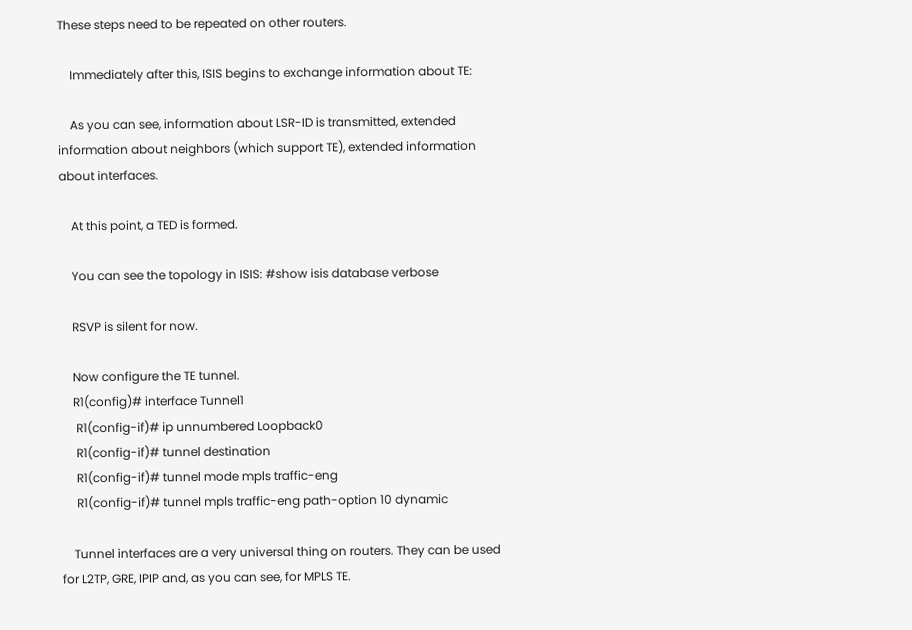These steps need to be repeated on other routers.

    Immediately after this, ISIS begins to exchange information about TE:

    As you can see, information about LSR-ID is transmitted, extended information about neighbors (which support TE), extended information about interfaces.

    At this point, a TED is formed.

    You can see the topology in ISIS: #show isis database verbose

    RSVP is silent for now.

    Now configure the TE tunnel.
    R1(config)# interface Tunnel1
     R1(config-if)# ip unnumbered Loopback0
     R1(config-if)# tunnel destination
     R1(config-if)# tunnel mode mpls traffic-eng
     R1(config-if)# tunnel mpls traffic-eng path-option 10 dynamic

    Tunnel interfaces are a very universal thing on routers. They can be used for L2TP, GRE, IPIP and, as you can see, for MPLS TE.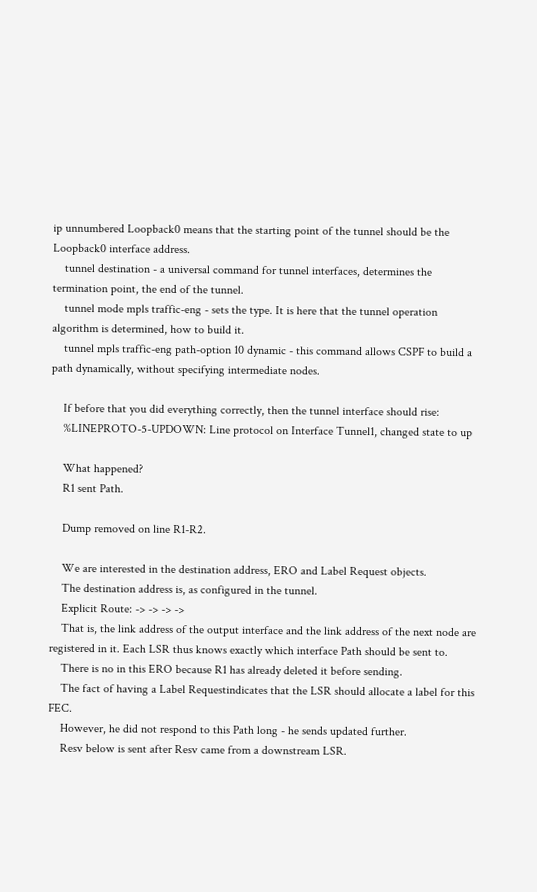ip unnumbered Loopback0 means that the starting point of the tunnel should be the Loopback0 interface address.
    tunnel destination - a universal command for tunnel interfaces, determines the termination point, the end of the tunnel.
    tunnel mode mpls traffic-eng - sets the type. It is here that the tunnel operation algorithm is determined, how to build it.
    tunnel mpls traffic-eng path-option 10 dynamic - this command allows CSPF to build a path dynamically, without specifying intermediate nodes.

    If before that you did everything correctly, then the tunnel interface should rise:
    %LINEPROTO-5-UPDOWN: Line protocol on Interface Tunnel1, changed state to up

    What happened?
    R1 sent Path.

    Dump removed on line R1-R2.

    We are interested in the destination address, ERO and Label Request objects.
    The destination address is, as configured in the tunnel.
    Explicit Route: -> -> -> ->
    That is, the link address of the output interface and the link address of the next node are registered in it. Each LSR thus knows exactly which interface Path should be sent to.
    There is no in this ERO because R1 has already deleted it before sending.
    The fact of having a Label Requestindicates that the LSR should allocate a label for this FEC.
    However, he did not respond to this Path long - he sends updated further.
    Resv below is sent after Resv came from a downstream LSR.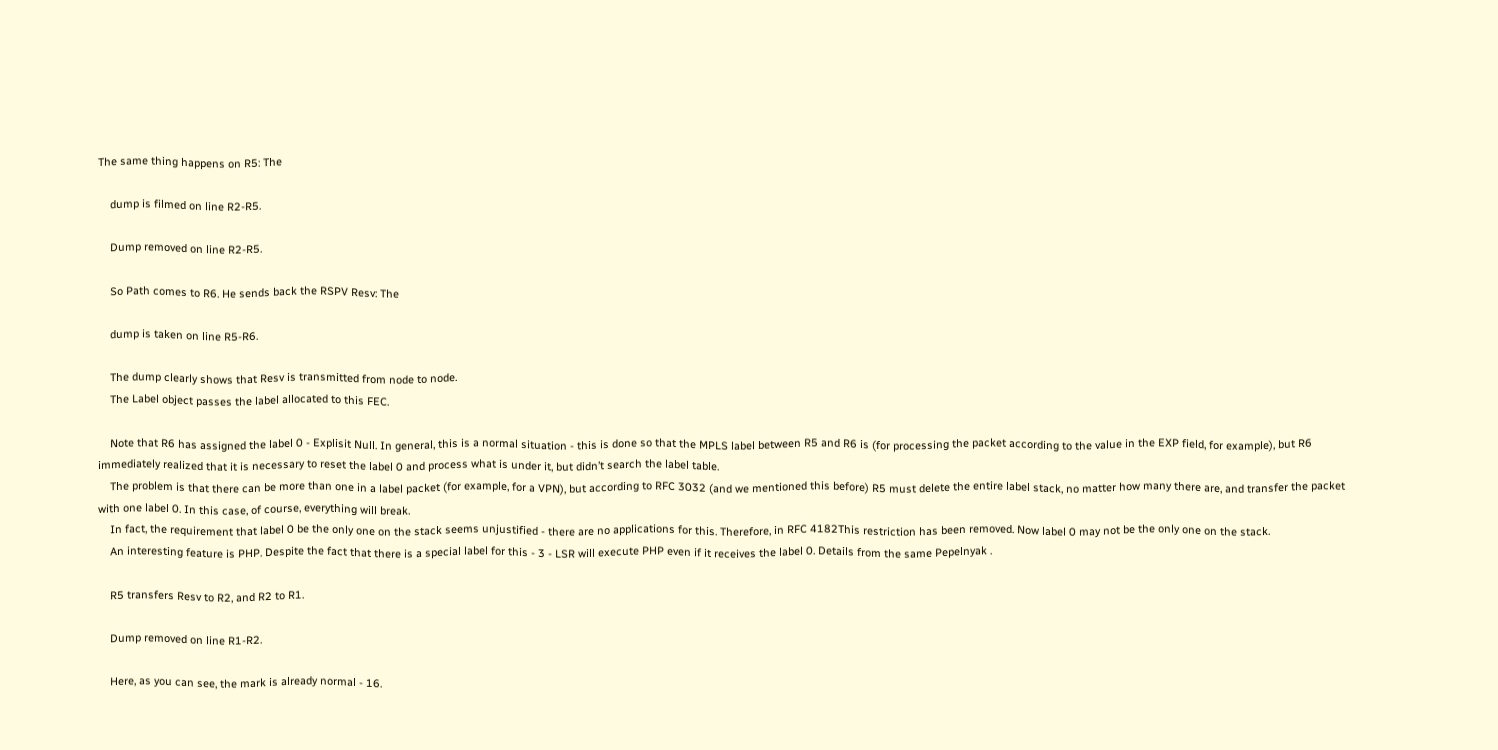The same thing happens on R5: The

    dump is filmed on line R2-R5.

    Dump removed on line R2-R5.

    So Path comes to R6. He sends back the RSPV Resv: The

    dump is taken on line R5-R6.

    The dump clearly shows that Resv is transmitted from node to node.
    The Label object passes the label allocated to this FEC.

    Note that R6 has assigned the label 0 - Explisit Null. In general, this is a normal situation - this is done so that the MPLS label between R5 and R6 is (for processing the packet according to the value in the EXP field, for example), but R6 immediately realized that it is necessary to reset the label 0 and process what is under it, but didn’t search the label table.
    The problem is that there can be more than one in a label packet (for example, for a VPN), but according to RFC 3032 (and we mentioned this before) R5 must delete the entire label stack, no matter how many there are, and transfer the packet with one label 0. In this case, of course, everything will break.
    In fact, the requirement that label 0 be the only one on the stack seems unjustified - there are no applications for this. Therefore, in RFC 4182This restriction has been removed. Now label 0 may not be the only one on the stack.
    An interesting feature is PHP. Despite the fact that there is a special label for this - 3 - LSR will execute PHP even if it receives the label 0. Details from the same Pepelnyak .

    R5 transfers Resv to R2, and R2 to R1.

    Dump removed on line R1-R2.

    Here, as you can see, the mark is already normal - 16.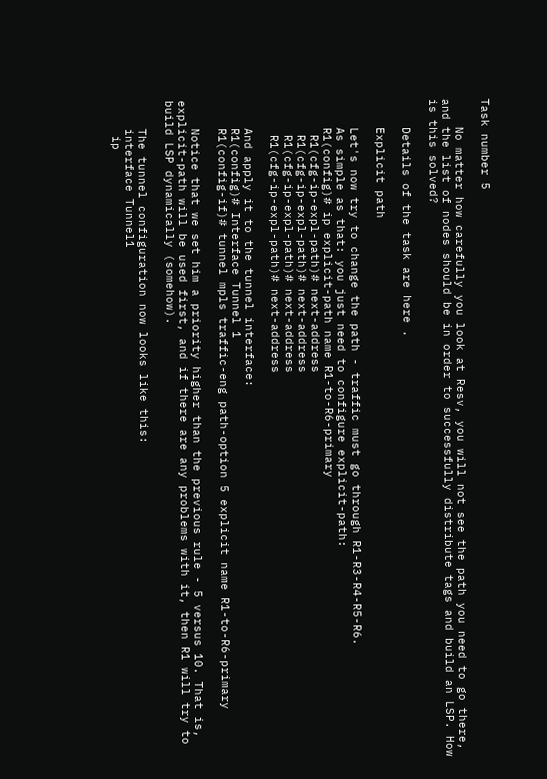Task number 5

    No matter how carefully you look at Resv, you will not see the path you need to go there, and the list of nodes should be in order to successfully distribute tags and build an LSP. How is this solved?

    Details of the task are here .

    Explicit path

    Let's now try to change the path - traffic must go through R1-R3-R4-R5-R6.
    As simple as that: you just need to configure explicit-path:
    R1(config)# ip explicit-path name R1-to-R6-primary
     R1(cfg-ip-expl-path)# next-address
     R1(cfg-ip-expl-path)# next-address
     R1(cfg-ip-expl-path)# next-address
     R1(cfg-ip-expl-path)# next-address

    And apply it to the tunnel interface:
    R1(config)# Interface Tunnel 1
    R1(config-if)# tunnel mpls traffic-eng path-option 5 explicit name R1-to-R6-primary

    Notice that we set him a priority higher than the previous rule - 5 versus 10. That is, explicit-path will be used first, and if there are any problems with it, then R1 will try to build LSP dynamically (somehow).

    The tunnel configuration now looks like this:
    interface Tunnel1
     ip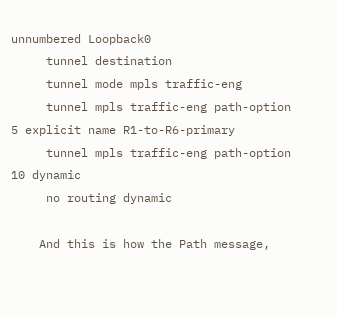unnumbered Loopback0
     tunnel destination
     tunnel mode mpls traffic-eng
     tunnel mpls traffic-eng path-option 5 explicit name R1-to-R6-primary
     tunnel mpls traffic-eng path-option 10 dynamic
     no routing dynamic

    And this is how the Path message,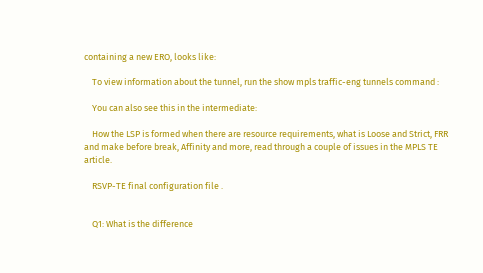containing a new ERO, looks like:

    To view information about the tunnel, run the show mpls traffic-eng tunnels command :

    You can also see this in the intermediate:

    How the LSP is formed when there are resource requirements, what is Loose and Strict, FRR and make before break, Affinity and more, read through a couple of issues in the MPLS TE article.

    RSVP-TE final configuration file .


    Q1: What is the difference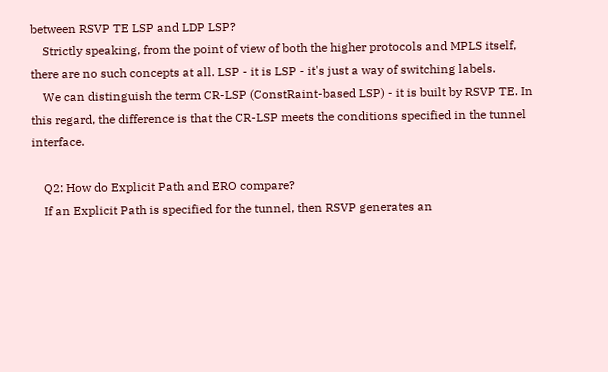between RSVP TE LSP and LDP LSP?
    Strictly speaking, from the point of view of both the higher protocols and MPLS itself, there are no such concepts at all. LSP - it is LSP - it's just a way of switching labels.
    We can distinguish the term CR-LSP (ConstRaint-based LSP) - it is built by RSVP TE. In this regard, the difference is that the CR-LSP meets the conditions specified in the tunnel interface.

    Q2: How do Explicit Path and ERO compare?
    If an Explicit Path is specified for the tunnel, then RSVP generates an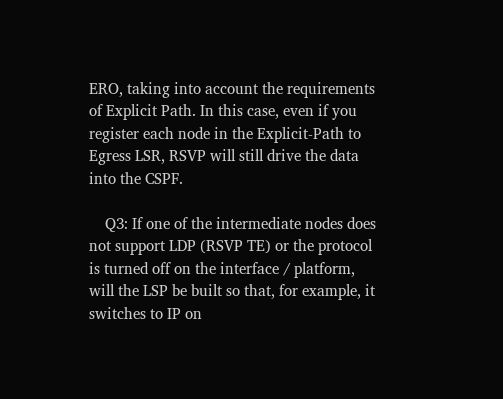ERO, taking into account the requirements of Explicit Path. In this case, even if you register each node in the Explicit-Path to Egress LSR, RSVP will still drive the data into the CSPF.

    Q3: If one of the intermediate nodes does not support LDP (RSVP TE) or the protocol is turned off on the interface / platform, will the LSP be built so that, for example, it switches to IP on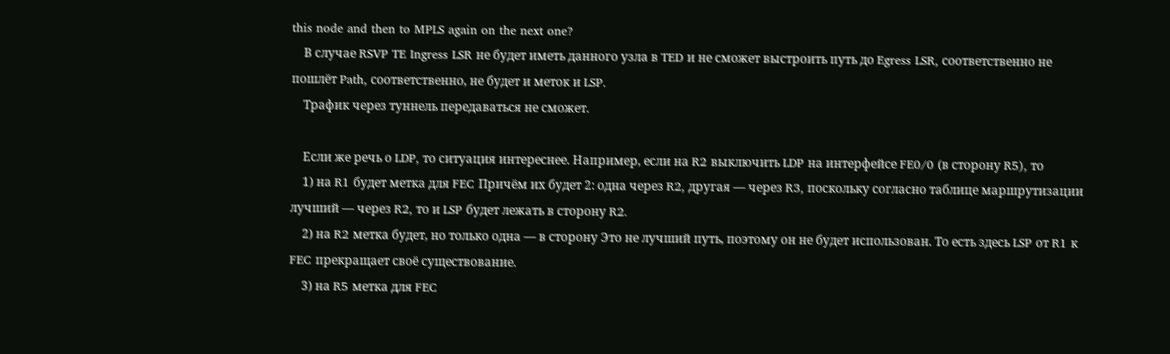this node and then to MPLS again on the next one?
    В случае RSVP TE Ingress LSR не будет иметь данного узла в TED и не сможет выстроить путь до Egress LSR, соответственно не пошлёт Path, соответственно, не будет и меток и LSP.
    Трафик через туннель передаваться не сможет.

    Если же речь о LDP, то ситуация интереснее. Например, если на R2 выключить LDP на интерфейсе FE0/0 (в сторону R5), то
    1) на R1 будет метка для FEC Причём их будет 2: одна через R2, другая — через R3, поскольку согласно таблице маршрутизации лучший — через R2, то и LSP будет лежать в сторону R2.
    2) на R2 метка будет, но только одна — в сторону Это не лучший путь, поэтому он не будет использован. То есть здесь LSP от R1 к FEC прекращает своё существование.
    3) на R5 метка для FEC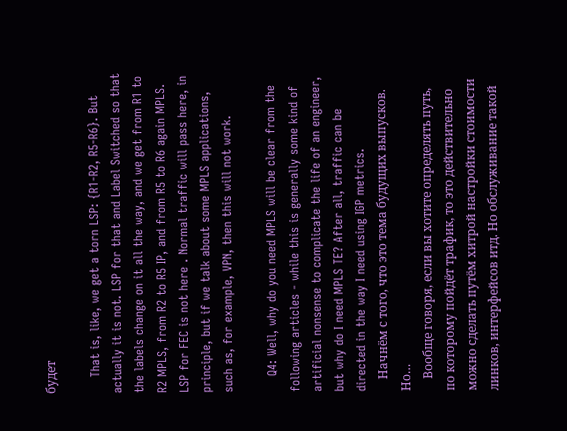будет

    That is, like, we get a torn LSP: {R1-R2, R5-R6}. But actually it is not. LSP for that and Label Switched so that the labels change on it all the way, and we get from R1 to R2 MPLS, from R2 to R5 IP, and from R5 to R6 again MPLS. LSP for FEC is not here . Normal traffic will pass here, in principle, but if we talk about some MPLS applications, such as, for example, VPN, then this will not work.

    Q4: Well, why do you need MPLS will be clear from the following articles - while this is generally some kind of artificial nonsense to complicate the life of an engineer, but why do I need MPLS TE? After all, traffic can be directed in the way I need using IGP metrics.
    Начнём с того, что это тема будущих выпусков. Но…
    Вообще говоря, если вы хотите определять путь, по которому пойдёт трафик, то это действительно можно сделать путём хитрой настройки стоимости линков, интерфейсов итд. Но обслуживание такой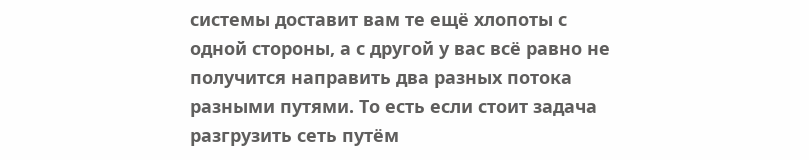системы доставит вам те ещё хлопоты с одной стороны, а с другой у вас всё равно не получится направить два разных потока разными путями. То есть если стоит задача разгрузить сеть путём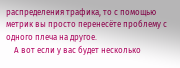распределения трафика, то с помощью метрик вы просто перенесёте проблему с одного плеча на другое.
    А вот если у вас будет несколько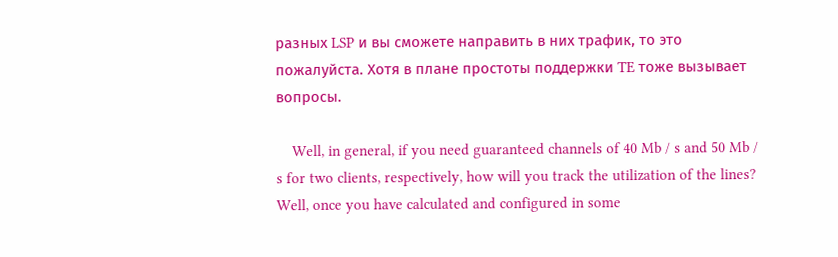разных LSP и вы сможете направить в них трафик, то это пожалуйста. Хотя в плане простоты поддержки TE тоже вызывает вопросы.

    Well, in general, if you need guaranteed channels of 40 Mb / s and 50 Mb / s for two clients, respectively, how will you track the utilization of the lines? Well, once you have calculated and configured in some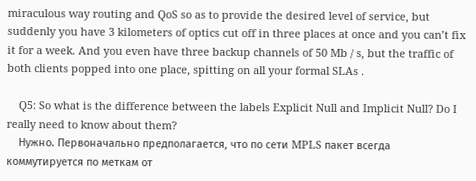miraculous way routing and QoS so as to provide the desired level of service, but suddenly you have 3 kilometers of optics cut off in three places at once and you can’t fix it for a week. And you even have three backup channels of 50 Mb / s, but the traffic of both clients popped into one place, spitting on all your formal SLAs .

    Q5: So what is the difference between the labels Explicit Null and Implicit Null? Do I really need to know about them?
    Нужно. Первоначально предполагается, что по сети MPLS пакет всегда коммутируется по меткам от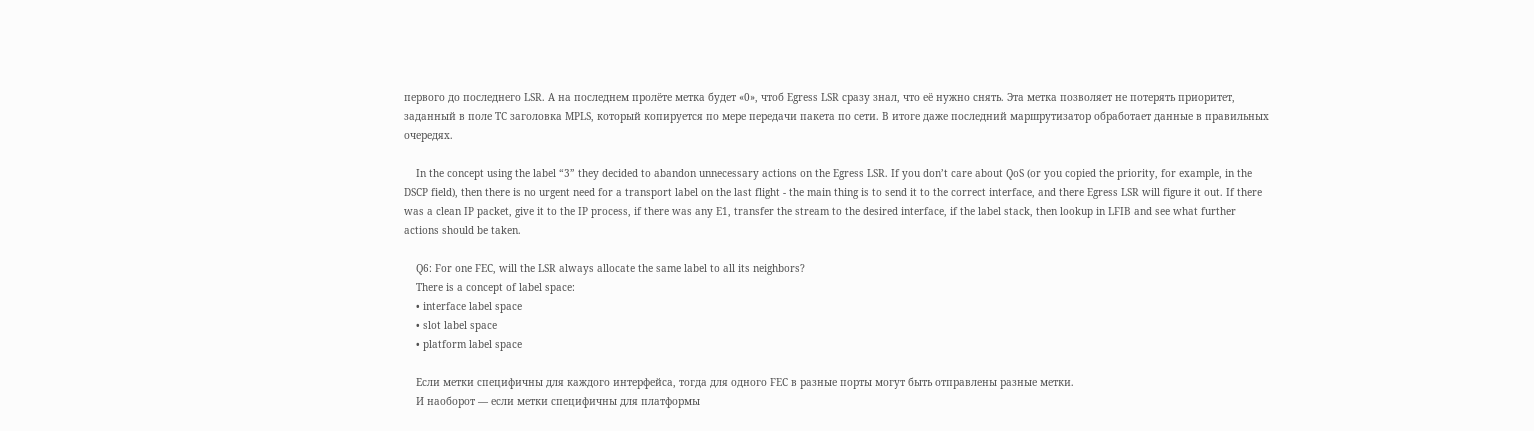первого до последнего LSR. А на последнем пролёте метка будет «0», чтоб Egress LSR сразу знал, что её нужно снять. Эта метка позволяет не потерять приоритет, заданный в поле TC заголовка MPLS, который копируется по мере передачи пакета по сети. В итоге даже последний маршрутизатор обработает данные в правильных очередях.

    In the concept using the label “3” they decided to abandon unnecessary actions on the Egress LSR. If you don’t care about QoS (or you copied the priority, for example, in the DSCP field), then there is no urgent need for a transport label on the last flight - the main thing is to send it to the correct interface, and there Egress LSR will figure it out. If there was a clean IP packet, give it to the IP process, if there was any E1, transfer the stream to the desired interface, if the label stack, then lookup in LFIB and see what further actions should be taken.

    Q6: For one FEC, will the LSR always allocate the same label to all its neighbors?
    There is a concept of label space:
    • interface label space
    • slot label space
    • platform label space

    Если метки специфичны для каждого интерфейса, тогда для одного FEC в разные порты могут быть отправлены разные метки.
    И наоборот — если метки специфичны для платформы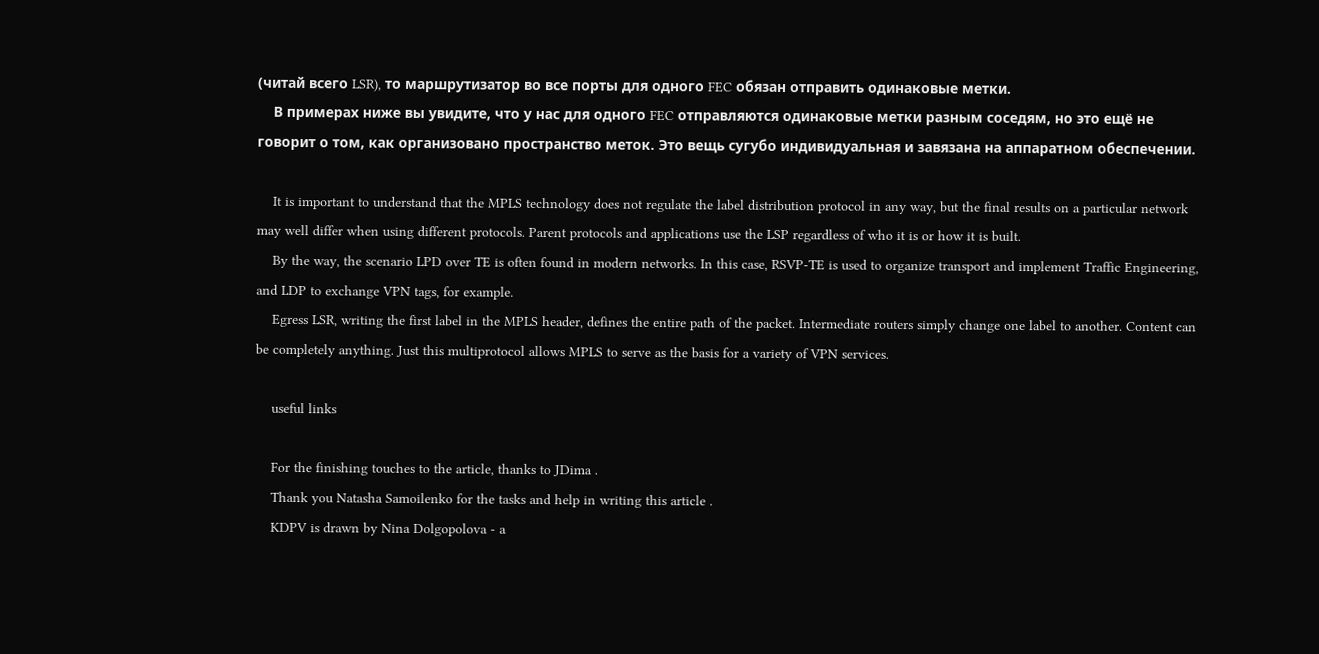(читай всего LSR), то маршрутизатор во все порты для одного FEC обязан отправить одинаковые метки.
    В примерах ниже вы увидите, что у нас для одного FEC отправляются одинаковые метки разным соседям, но это ещё не говорит о том, как организовано пространство меток. Это вещь сугубо индивидуальная и завязана на аппаратном обеспечении.

    It is important to understand that the MPLS technology does not regulate the label distribution protocol in any way, but the final results on a particular network may well differ when using different protocols. Parent protocols and applications use the LSP regardless of who it is or how it is built.
    By the way, the scenario LPD over TE is often found in modern networks. In this case, RSVP-TE is used to organize transport and implement Traffic Engineering, and LDP to exchange VPN tags, for example.
    Egress LSR, writing the first label in the MPLS header, defines the entire path of the packet. Intermediate routers simply change one label to another. Content can be completely anything. Just this multiprotocol allows MPLS to serve as the basis for a variety of VPN services.

    useful links

    For the finishing touches to the article, thanks to JDima .
    Thank you Natasha Samoilenko for the tasks and help in writing this article .
    KDPV is drawn by Nina Dolgopolova - a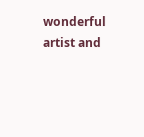wonderful artist and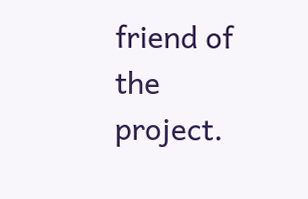friend of the project.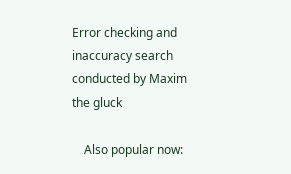Error checking and inaccuracy search conducted by Maxim the gluck

    Also popular now: